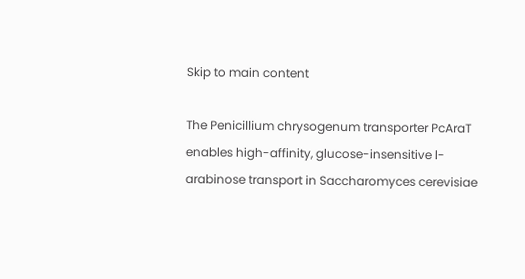Skip to main content

The Penicillium chrysogenum transporter PcAraT enables high-affinity, glucose-insensitive l-arabinose transport in Saccharomyces cerevisiae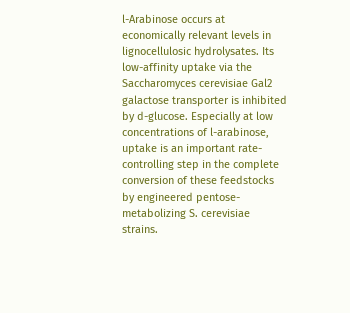l-Arabinose occurs at economically relevant levels in lignocellulosic hydrolysates. Its low-affinity uptake via the Saccharomyces cerevisiae Gal2 galactose transporter is inhibited by d-glucose. Especially at low concentrations of l-arabinose, uptake is an important rate-controlling step in the complete conversion of these feedstocks by engineered pentose-metabolizing S. cerevisiae strains.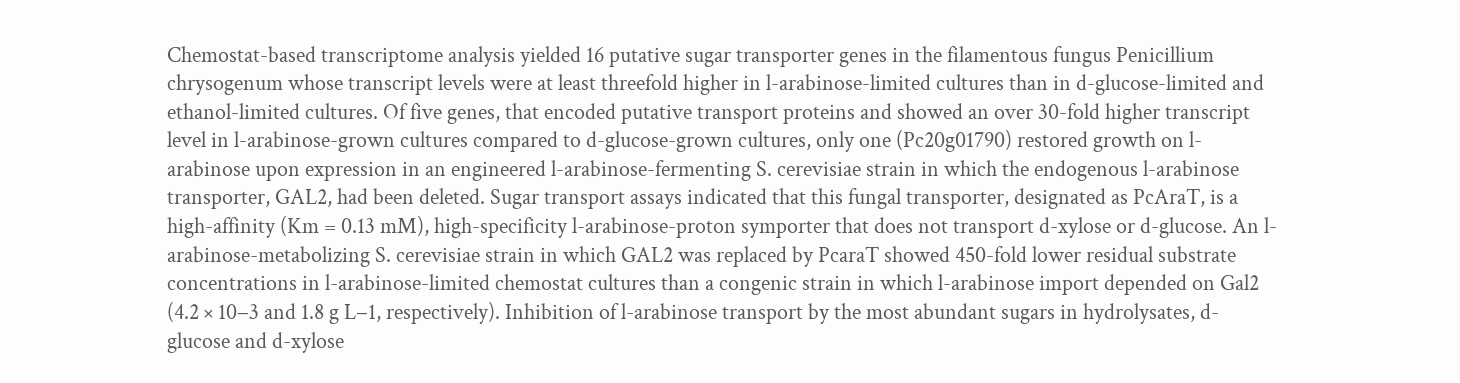Chemostat-based transcriptome analysis yielded 16 putative sugar transporter genes in the filamentous fungus Penicillium chrysogenum whose transcript levels were at least threefold higher in l-arabinose-limited cultures than in d-glucose-limited and ethanol-limited cultures. Of five genes, that encoded putative transport proteins and showed an over 30-fold higher transcript level in l-arabinose-grown cultures compared to d-glucose-grown cultures, only one (Pc20g01790) restored growth on l-arabinose upon expression in an engineered l-arabinose-fermenting S. cerevisiae strain in which the endogenous l-arabinose transporter, GAL2, had been deleted. Sugar transport assays indicated that this fungal transporter, designated as PcAraT, is a high-affinity (Km = 0.13 mM), high-specificity l-arabinose-proton symporter that does not transport d-xylose or d-glucose. An l-arabinose-metabolizing S. cerevisiae strain in which GAL2 was replaced by PcaraT showed 450-fold lower residual substrate concentrations in l-arabinose-limited chemostat cultures than a congenic strain in which l-arabinose import depended on Gal2 (4.2 × 10−3 and 1.8 g L−1, respectively). Inhibition of l-arabinose transport by the most abundant sugars in hydrolysates, d-glucose and d-xylose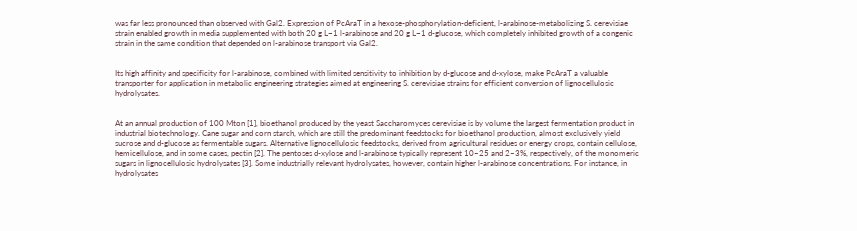was far less pronounced than observed with Gal2. Expression of PcAraT in a hexose-phosphorylation-deficient, l-arabinose-metabolizing S. cerevisiae strain enabled growth in media supplemented with both 20 g L−1 l-arabinose and 20 g L−1 d-glucose, which completely inhibited growth of a congenic strain in the same condition that depended on l-arabinose transport via Gal2.


Its high affinity and specificity for l-arabinose, combined with limited sensitivity to inhibition by d-glucose and d-xylose, make PcAraT a valuable transporter for application in metabolic engineering strategies aimed at engineering S. cerevisiae strains for efficient conversion of lignocellulosic hydrolysates.


At an annual production of 100 Mton [1], bioethanol produced by the yeast Saccharomyces cerevisiae is by volume the largest fermentation product in industrial biotechnology. Cane sugar and corn starch, which are still the predominant feedstocks for bioethanol production, almost exclusively yield sucrose and d-glucose as fermentable sugars. Alternative lignocellulosic feedstocks, derived from agricultural residues or energy crops, contain cellulose, hemicellulose, and in some cases, pectin [2]. The pentoses d-xylose and l-arabinose typically represent 10–25 and 2–3%, respectively, of the monomeric sugars in lignocellulosic hydrolysates [3]. Some industrially relevant hydrolysates, however, contain higher l-arabinose concentrations. For instance, in hydrolysates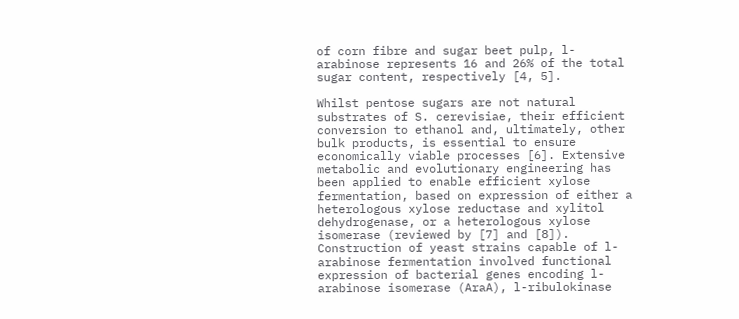of corn fibre and sugar beet pulp, l-arabinose represents 16 and 26% of the total sugar content, respectively [4, 5].

Whilst pentose sugars are not natural substrates of S. cerevisiae, their efficient conversion to ethanol and, ultimately, other bulk products, is essential to ensure economically viable processes [6]. Extensive metabolic and evolutionary engineering has been applied to enable efficient xylose fermentation, based on expression of either a heterologous xylose reductase and xylitol dehydrogenase, or a heterologous xylose isomerase (reviewed by [7] and [8]). Construction of yeast strains capable of l-arabinose fermentation involved functional expression of bacterial genes encoding l-arabinose isomerase (AraA), l-ribulokinase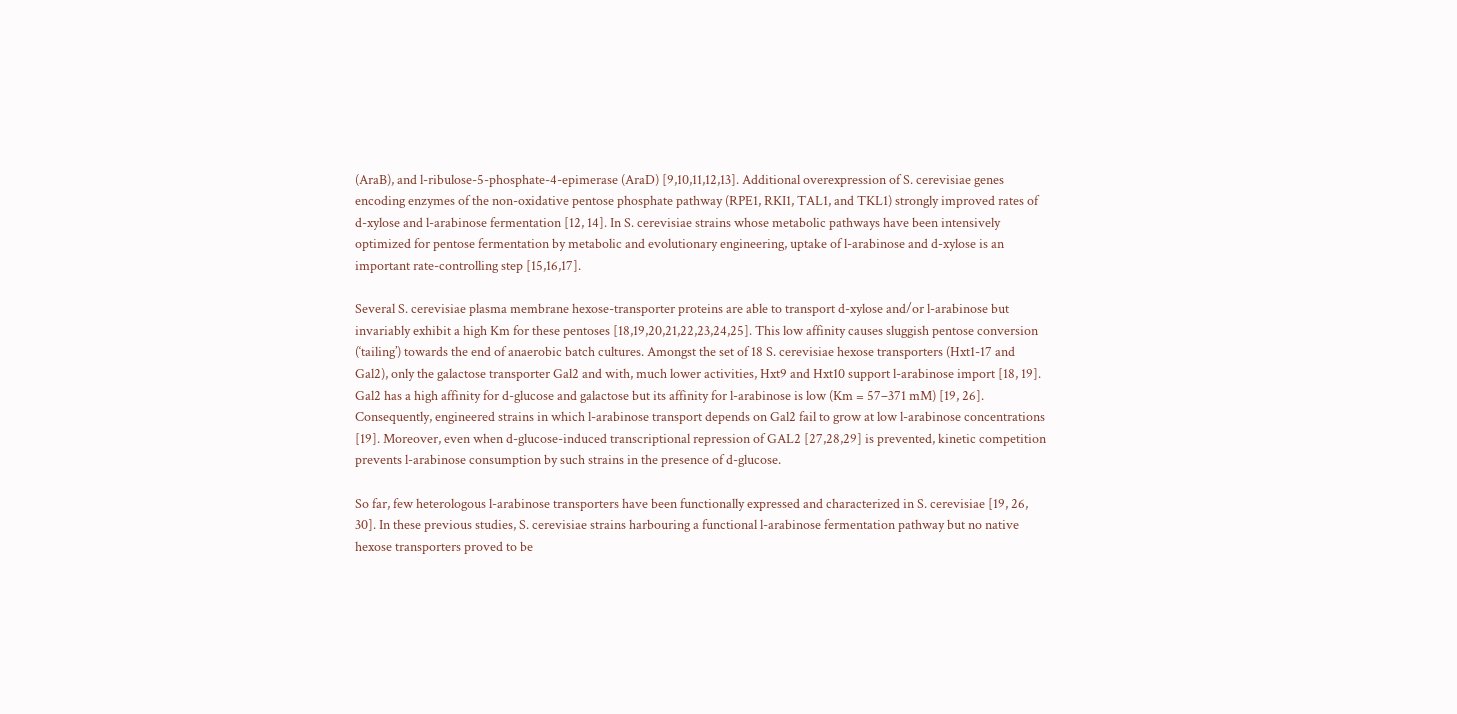(AraB), and l-ribulose-5-phosphate-4-epimerase (AraD) [9,10,11,12,13]. Additional overexpression of S. cerevisiae genes encoding enzymes of the non-oxidative pentose phosphate pathway (RPE1, RKI1, TAL1, and TKL1) strongly improved rates of d-xylose and l-arabinose fermentation [12, 14]. In S. cerevisiae strains whose metabolic pathways have been intensively optimized for pentose fermentation by metabolic and evolutionary engineering, uptake of l-arabinose and d-xylose is an important rate-controlling step [15,16,17].

Several S. cerevisiae plasma membrane hexose-transporter proteins are able to transport d-xylose and/or l-arabinose but invariably exhibit a high Km for these pentoses [18,19,20,21,22,23,24,25]. This low affinity causes sluggish pentose conversion (‘tailing’) towards the end of anaerobic batch cultures. Amongst the set of 18 S. cerevisiae hexose transporters (Hxt1-17 and Gal2), only the galactose transporter Gal2 and with, much lower activities, Hxt9 and Hxt10 support l-arabinose import [18, 19]. Gal2 has a high affinity for d-glucose and galactose but its affinity for l-arabinose is low (Km = 57–371 mM) [19, 26]. Consequently, engineered strains in which l-arabinose transport depends on Gal2 fail to grow at low l-arabinose concentrations [19]. Moreover, even when d-glucose-induced transcriptional repression of GAL2 [27,28,29] is prevented, kinetic competition prevents l-arabinose consumption by such strains in the presence of d-glucose.

So far, few heterologous l-arabinose transporters have been functionally expressed and characterized in S. cerevisiae [19, 26, 30]. In these previous studies, S. cerevisiae strains harbouring a functional l-arabinose fermentation pathway but no native hexose transporters proved to be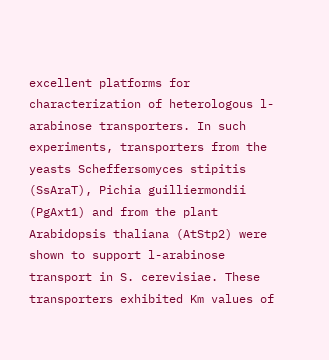excellent platforms for characterization of heterologous l-arabinose transporters. In such experiments, transporters from the yeasts Scheffersomyces stipitis (SsAraT), Pichia guilliermondii (PgAxt1) and from the plant Arabidopsis thaliana (AtStp2) were shown to support l-arabinose transport in S. cerevisiae. These transporters exhibited Km values of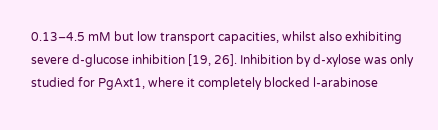0.13–4.5 mM but low transport capacities, whilst also exhibiting severe d-glucose inhibition [19, 26]. Inhibition by d-xylose was only studied for PgAxt1, where it completely blocked l-arabinose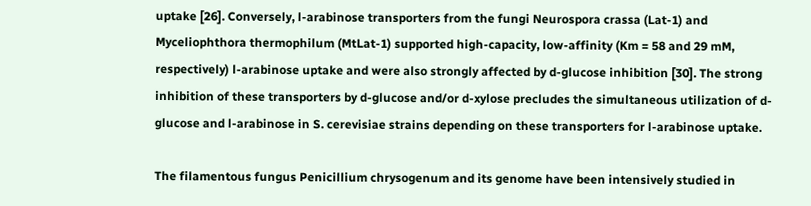uptake [26]. Conversely, l-arabinose transporters from the fungi Neurospora crassa (Lat-1) and Myceliophthora thermophilum (MtLat-1) supported high-capacity, low-affinity (Km = 58 and 29 mM, respectively) l-arabinose uptake and were also strongly affected by d-glucose inhibition [30]. The strong inhibition of these transporters by d-glucose and/or d-xylose precludes the simultaneous utilization of d-glucose and l-arabinose in S. cerevisiae strains depending on these transporters for l-arabinose uptake.

The filamentous fungus Penicillium chrysogenum and its genome have been intensively studied in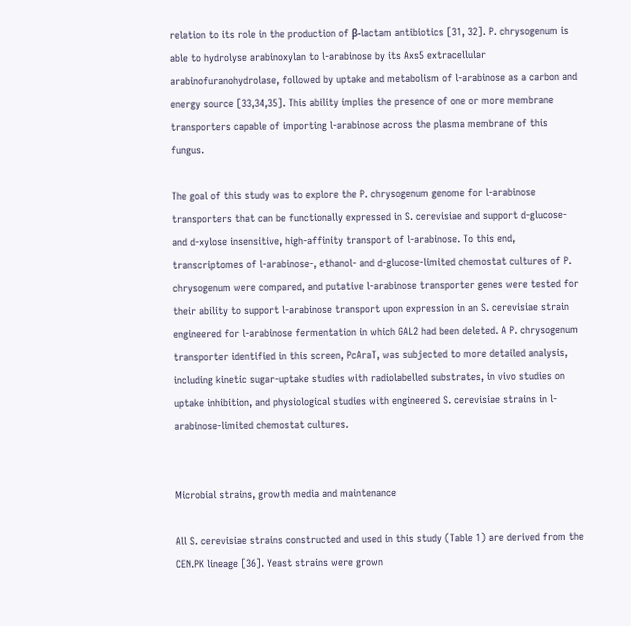relation to its role in the production of β-lactam antibiotics [31, 32]. P. chrysogenum is able to hydrolyse arabinoxylan to l-arabinose by its Axs5 extracellular arabinofuranohydrolase, followed by uptake and metabolism of l-arabinose as a carbon and energy source [33,34,35]. This ability implies the presence of one or more membrane transporters capable of importing l-arabinose across the plasma membrane of this fungus.

The goal of this study was to explore the P. chrysogenum genome for l-arabinose transporters that can be functionally expressed in S. cerevisiae and support d-glucose- and d-xylose insensitive, high-affinity transport of l-arabinose. To this end, transcriptomes of l-arabinose-, ethanol- and d-glucose-limited chemostat cultures of P. chrysogenum were compared, and putative l-arabinose transporter genes were tested for their ability to support l-arabinose transport upon expression in an S. cerevisiae strain engineered for l-arabinose fermentation in which GAL2 had been deleted. A P. chrysogenum transporter identified in this screen, PcAraT, was subjected to more detailed analysis, including kinetic sugar-uptake studies with radiolabelled substrates, in vivo studies on uptake inhibition, and physiological studies with engineered S. cerevisiae strains in l-arabinose-limited chemostat cultures.


Microbial strains, growth media and maintenance

All S. cerevisiae strains constructed and used in this study (Table 1) are derived from the CEN.PK lineage [36]. Yeast strains were grown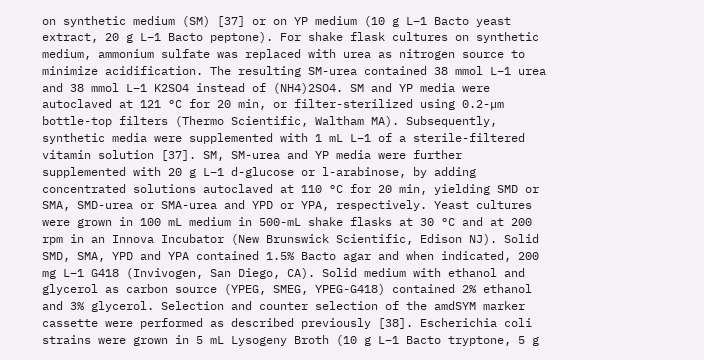on synthetic medium (SM) [37] or on YP medium (10 g L−1 Bacto yeast extract, 20 g L−1 Bacto peptone). For shake flask cultures on synthetic medium, ammonium sulfate was replaced with urea as nitrogen source to minimize acidification. The resulting SM-urea contained 38 mmol L−1 urea and 38 mmol L−1 K2SO4 instead of (NH4)2SO4. SM and YP media were autoclaved at 121 °C for 20 min, or filter-sterilized using 0.2-µm bottle-top filters (Thermo Scientific, Waltham MA). Subsequently, synthetic media were supplemented with 1 mL L−1 of a sterile-filtered vitamin solution [37]. SM, SM-urea and YP media were further supplemented with 20 g L−1 d-glucose or l-arabinose, by adding concentrated solutions autoclaved at 110 °C for 20 min, yielding SMD or SMA, SMD-urea or SMA-urea and YPD or YPA, respectively. Yeast cultures were grown in 100 mL medium in 500-mL shake flasks at 30 °C and at 200 rpm in an Innova Incubator (New Brunswick Scientific, Edison NJ). Solid SMD, SMA, YPD and YPA contained 1.5% Bacto agar and when indicated, 200 mg L−1 G418 (Invivogen, San Diego, CA). Solid medium with ethanol and glycerol as carbon source (YPEG, SMEG, YPEG-G418) contained 2% ethanol and 3% glycerol. Selection and counter selection of the amdSYM marker cassette were performed as described previously [38]. Escherichia coli strains were grown in 5 mL Lysogeny Broth (10 g L−1 Bacto tryptone, 5 g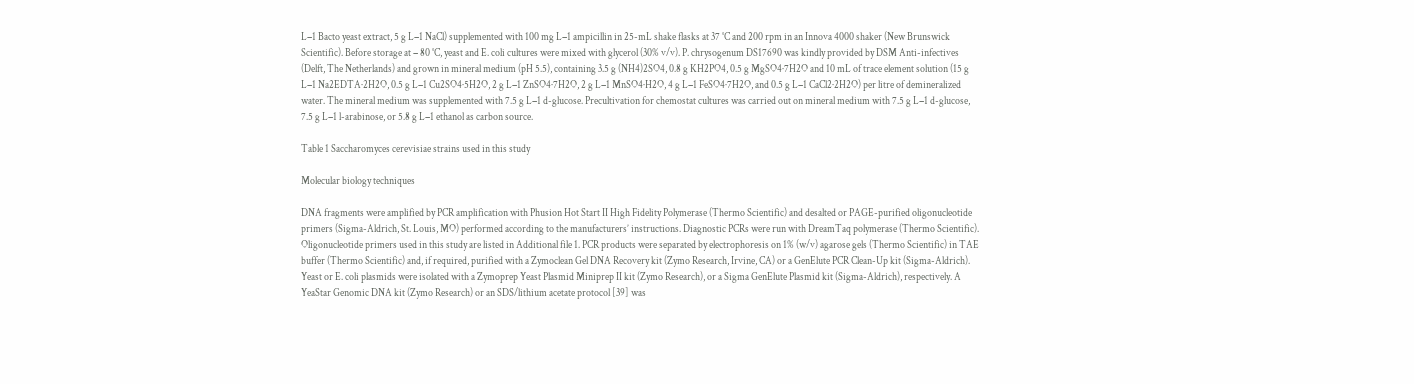L−1 Bacto yeast extract, 5 g L−1 NaCl) supplemented with 100 mg L−1 ampicillin in 25-mL shake flasks at 37 °C and 200 rpm in an Innova 4000 shaker (New Brunswick Scientific). Before storage at − 80 °C, yeast and E. coli cultures were mixed with glycerol (30% v/v). P. chrysogenum DS17690 was kindly provided by DSM Anti-infectives (Delft, The Netherlands) and grown in mineral medium (pH 5.5), containing 3.5 g (NH4)2SO4, 0.8 g KH2PO4, 0.5 g MgSO4·7H2O and 10 mL of trace element solution (15 g L−1 Na2EDTA·2H2O, 0.5 g L−1 Cu2SO4·5H2O, 2 g L−1 ZnSO4·7H2O, 2 g L−1 MnSO4·H2O, 4 g L−1 FeSO4·7H2O, and 0.5 g L−1 CaCl2·2H2O) per litre of demineralized water. The mineral medium was supplemented with 7.5 g L−1 d-glucose. Precultivation for chemostat cultures was carried out on mineral medium with 7.5 g L−1 d-glucose, 7.5 g L−1 l-arabinose, or 5.8 g L−1 ethanol as carbon source.

Table 1 Saccharomyces cerevisiae strains used in this study

Molecular biology techniques

DNA fragments were amplified by PCR amplification with Phusion Hot Start II High Fidelity Polymerase (Thermo Scientific) and desalted or PAGE-purified oligonucleotide primers (Sigma-Aldrich, St. Louis, MO) performed according to the manufacturers’ instructions. Diagnostic PCRs were run with DreamTaq polymerase (Thermo Scientific). Oligonucleotide primers used in this study are listed in Additional file 1. PCR products were separated by electrophoresis on 1% (w/v) agarose gels (Thermo Scientific) in TAE buffer (Thermo Scientific) and, if required, purified with a Zymoclean Gel DNA Recovery kit (Zymo Research, Irvine, CA) or a GenElute PCR Clean-Up kit (Sigma-Aldrich). Yeast or E. coli plasmids were isolated with a Zymoprep Yeast Plasmid Miniprep II kit (Zymo Research), or a Sigma GenElute Plasmid kit (Sigma-Aldrich), respectively. A YeaStar Genomic DNA kit (Zymo Research) or an SDS/lithium acetate protocol [39] was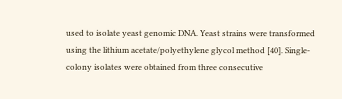used to isolate yeast genomic DNA. Yeast strains were transformed using the lithium acetate/polyethylene glycol method [40]. Single-colony isolates were obtained from three consecutive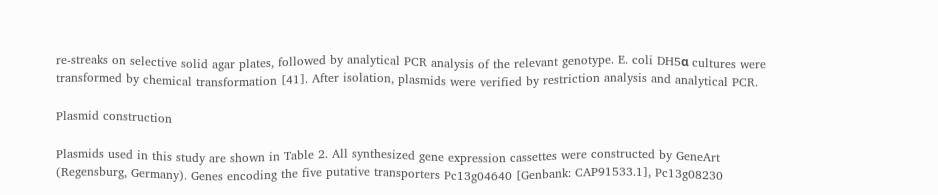re-streaks on selective solid agar plates, followed by analytical PCR analysis of the relevant genotype. E. coli DH5α cultures were transformed by chemical transformation [41]. After isolation, plasmids were verified by restriction analysis and analytical PCR.

Plasmid construction

Plasmids used in this study are shown in Table 2. All synthesized gene expression cassettes were constructed by GeneArt (Regensburg, Germany). Genes encoding the five putative transporters Pc13g04640 [Genbank: CAP91533.1], Pc13g08230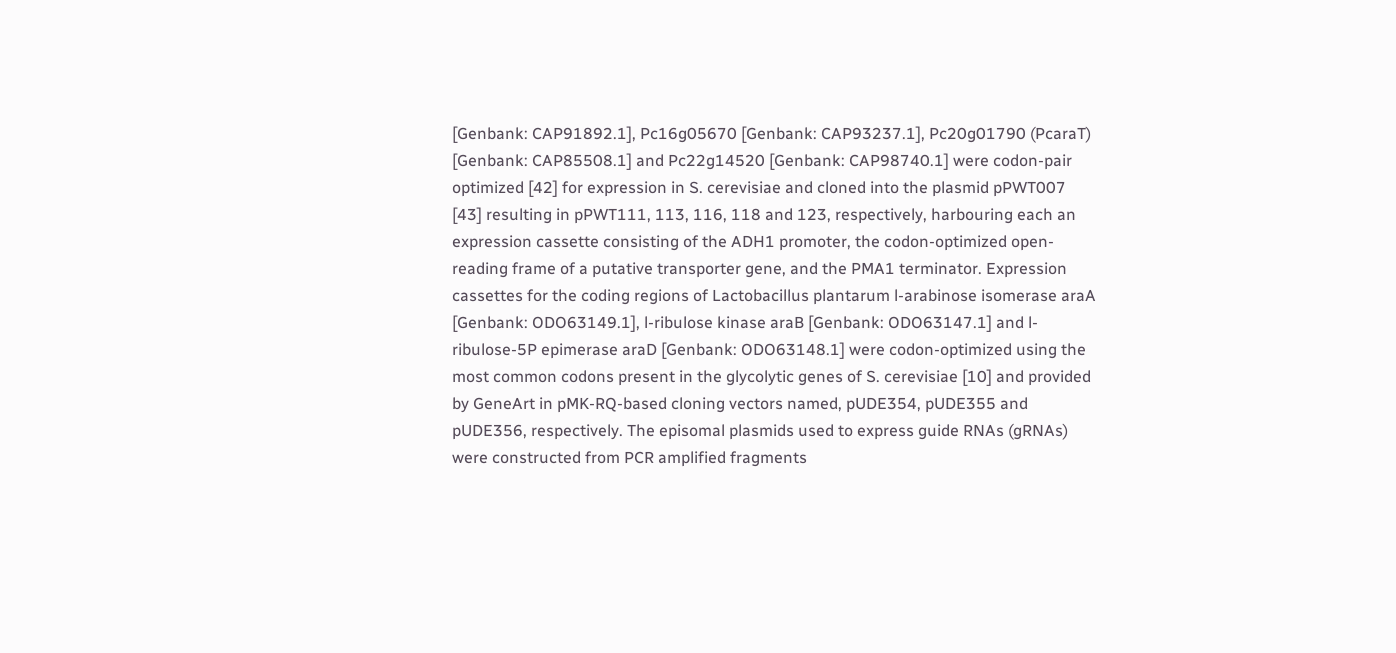[Genbank: CAP91892.1], Pc16g05670 [Genbank: CAP93237.1], Pc20g01790 (PcaraT) [Genbank: CAP85508.1] and Pc22g14520 [Genbank: CAP98740.1] were codon-pair optimized [42] for expression in S. cerevisiae and cloned into the plasmid pPWT007 [43] resulting in pPWT111, 113, 116, 118 and 123, respectively, harbouring each an expression cassette consisting of the ADH1 promoter, the codon-optimized open-reading frame of a putative transporter gene, and the PMA1 terminator. Expression cassettes for the coding regions of Lactobacillus plantarum l-arabinose isomerase araA [Genbank: ODO63149.1], l-ribulose kinase araB [Genbank: ODO63147.1] and l-ribulose-5P epimerase araD [Genbank: ODO63148.1] were codon-optimized using the most common codons present in the glycolytic genes of S. cerevisiae [10] and provided by GeneArt in pMK-RQ-based cloning vectors named, pUDE354, pUDE355 and pUDE356, respectively. The episomal plasmids used to express guide RNAs (gRNAs) were constructed from PCR amplified fragments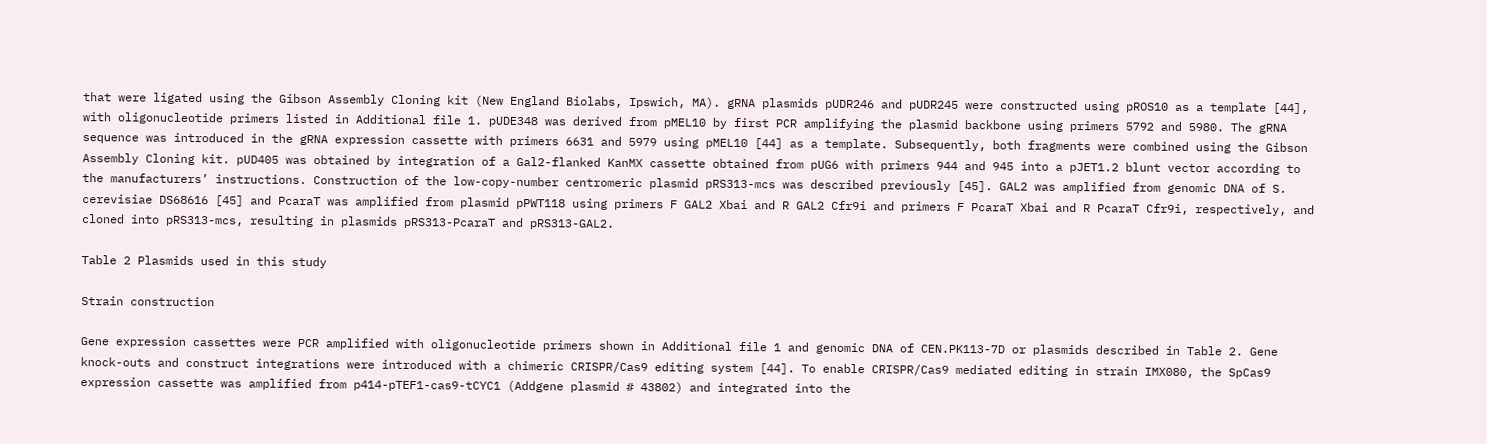that were ligated using the Gibson Assembly Cloning kit (New England Biolabs, Ipswich, MA). gRNA plasmids pUDR246 and pUDR245 were constructed using pROS10 as a template [44], with oligonucleotide primers listed in Additional file 1. pUDE348 was derived from pMEL10 by first PCR amplifying the plasmid backbone using primers 5792 and 5980. The gRNA sequence was introduced in the gRNA expression cassette with primers 6631 and 5979 using pMEL10 [44] as a template. Subsequently, both fragments were combined using the Gibson Assembly Cloning kit. pUD405 was obtained by integration of a Gal2-flanked KanMX cassette obtained from pUG6 with primers 944 and 945 into a pJET1.2 blunt vector according to the manufacturers’ instructions. Construction of the low-copy-number centromeric plasmid pRS313-mcs was described previously [45]. GAL2 was amplified from genomic DNA of S. cerevisiae DS68616 [45] and PcaraT was amplified from plasmid pPWT118 using primers F GAL2 Xbai and R GAL2 Cfr9i and primers F PcaraT Xbai and R PcaraT Cfr9i, respectively, and cloned into pRS313-mcs, resulting in plasmids pRS313-PcaraT and pRS313-GAL2.

Table 2 Plasmids used in this study

Strain construction

Gene expression cassettes were PCR amplified with oligonucleotide primers shown in Additional file 1 and genomic DNA of CEN.PK113-7D or plasmids described in Table 2. Gene knock-outs and construct integrations were introduced with a chimeric CRISPR/Cas9 editing system [44]. To enable CRISPR/Cas9 mediated editing in strain IMX080, the SpCas9 expression cassette was amplified from p414-pTEF1-cas9-tCYC1 (Addgene plasmid # 43802) and integrated into the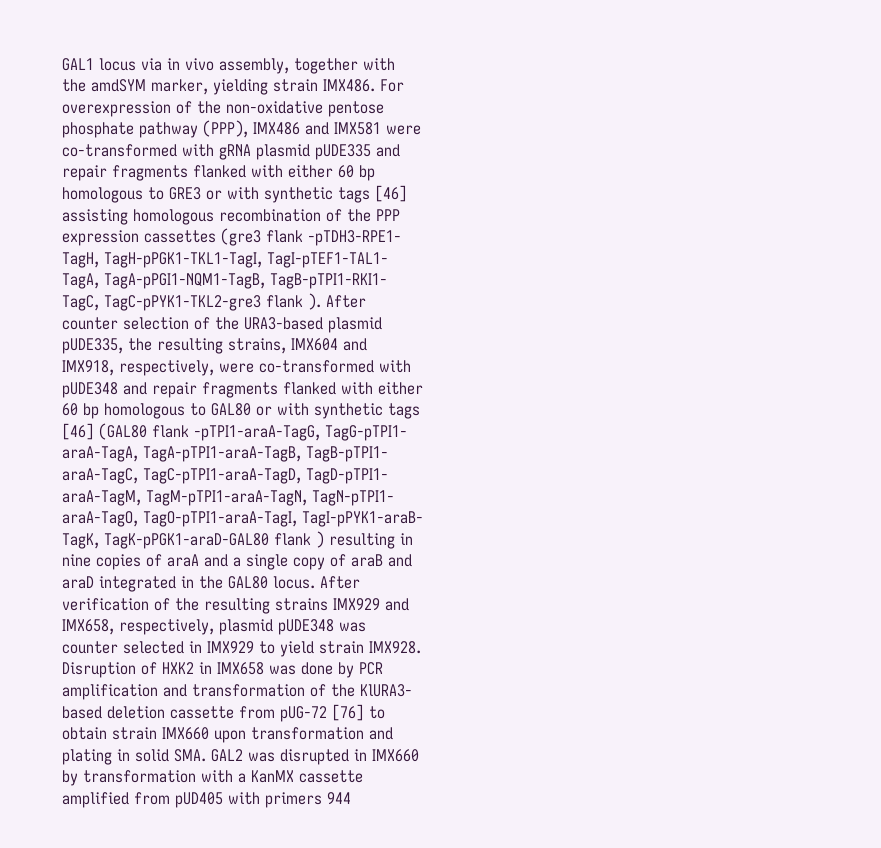GAL1 locus via in vivo assembly, together with the amdSYM marker, yielding strain IMX486. For overexpression of the non-oxidative pentose phosphate pathway (PPP), IMX486 and IMX581 were co-transformed with gRNA plasmid pUDE335 and repair fragments flanked with either 60 bp homologous to GRE3 or with synthetic tags [46] assisting homologous recombination of the PPP expression cassettes (gre3 flank -pTDH3-RPE1-TagH, TagH-pPGK1-TKL1-TagI, TagI-pTEF1-TAL1-TagA, TagA-pPGI1-NQM1-TagB, TagB-pTPI1-RKI1-TagC, TagC-pPYK1-TKL2-gre3 flank ). After counter selection of the URA3-based plasmid pUDE335, the resulting strains, IMX604 and IMX918, respectively, were co-transformed with pUDE348 and repair fragments flanked with either 60 bp homologous to GAL80 or with synthetic tags [46] (GAL80 flank -pTPI1-araA-TagG, TagG-pTPI1-araA-TagA, TagA-pTPI1-araA-TagB, TagB-pTPI1-araA-TagC, TagC-pTPI1-araA-TagD, TagD-pTPI1-araA-TagM, TagM-pTPI1-araA-TagN, TagN-pTPI1-araA-TagO, TagO-pTPI1-araA-TagI, TagI-pPYK1-araB-TagK, TagK-pPGK1-araD-GAL80 flank ) resulting in nine copies of araA and a single copy of araB and araD integrated in the GAL80 locus. After verification of the resulting strains IMX929 and IMX658, respectively, plasmid pUDE348 was counter selected in IMX929 to yield strain IMX928. Disruption of HXK2 in IMX658 was done by PCR amplification and transformation of the KlURA3-based deletion cassette from pUG-72 [76] to obtain strain IMX660 upon transformation and plating in solid SMA. GAL2 was disrupted in IMX660 by transformation with a KanMX cassette amplified from pUD405 with primers 944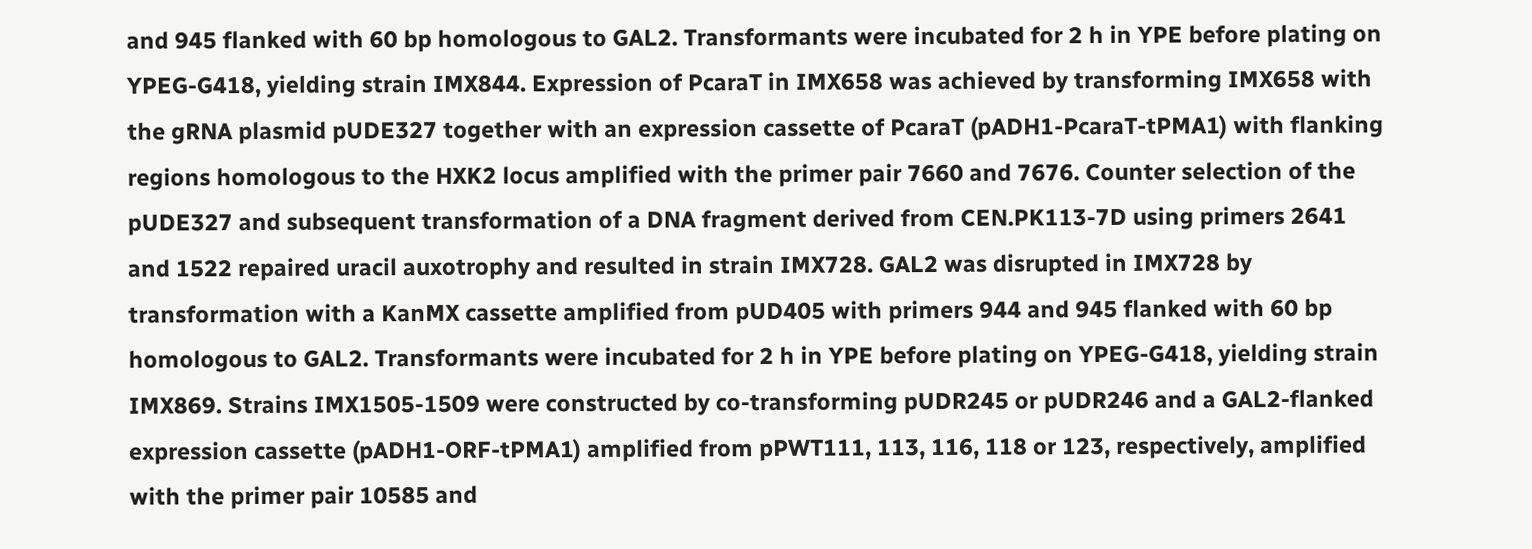and 945 flanked with 60 bp homologous to GAL2. Transformants were incubated for 2 h in YPE before plating on YPEG-G418, yielding strain IMX844. Expression of PcaraT in IMX658 was achieved by transforming IMX658 with the gRNA plasmid pUDE327 together with an expression cassette of PcaraT (pADH1-PcaraT-tPMA1) with flanking regions homologous to the HXK2 locus amplified with the primer pair 7660 and 7676. Counter selection of the pUDE327 and subsequent transformation of a DNA fragment derived from CEN.PK113-7D using primers 2641 and 1522 repaired uracil auxotrophy and resulted in strain IMX728. GAL2 was disrupted in IMX728 by transformation with a KanMX cassette amplified from pUD405 with primers 944 and 945 flanked with 60 bp homologous to GAL2. Transformants were incubated for 2 h in YPE before plating on YPEG-G418, yielding strain IMX869. Strains IMX1505-1509 were constructed by co-transforming pUDR245 or pUDR246 and a GAL2-flanked expression cassette (pADH1-ORF-tPMA1) amplified from pPWT111, 113, 116, 118 or 123, respectively, amplified with the primer pair 10585 and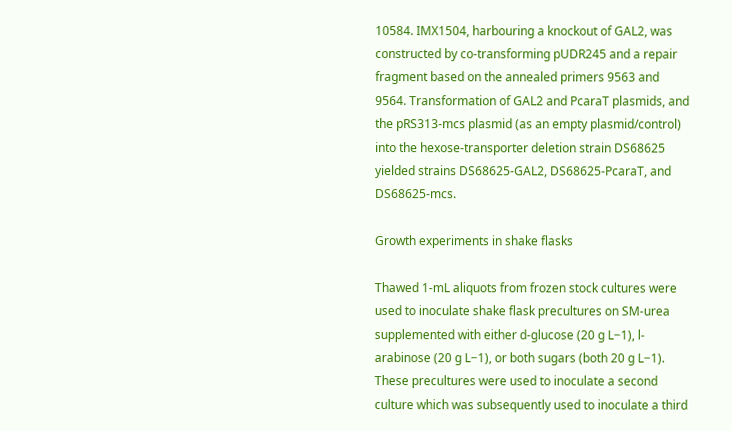10584. IMX1504, harbouring a knockout of GAL2, was constructed by co-transforming pUDR245 and a repair fragment based on the annealed primers 9563 and 9564. Transformation of GAL2 and PcaraT plasmids, and the pRS313-mcs plasmid (as an empty plasmid/control) into the hexose-transporter deletion strain DS68625 yielded strains DS68625-GAL2, DS68625-PcaraT, and DS68625-mcs.

Growth experiments in shake flasks

Thawed 1-mL aliquots from frozen stock cultures were used to inoculate shake flask precultures on SM-urea supplemented with either d-glucose (20 g L−1), l-arabinose (20 g L−1), or both sugars (both 20 g L−1). These precultures were used to inoculate a second culture which was subsequently used to inoculate a third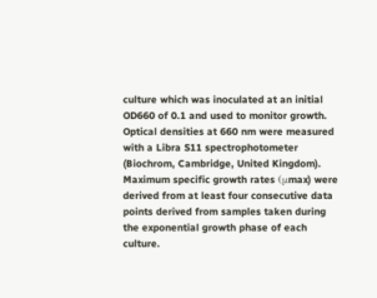culture which was inoculated at an initial OD660 of 0.1 and used to monitor growth. Optical densities at 660 nm were measured with a Libra S11 spectrophotometer (Biochrom, Cambridge, United Kingdom). Maximum specific growth rates (μmax) were derived from at least four consecutive data points derived from samples taken during the exponential growth phase of each culture.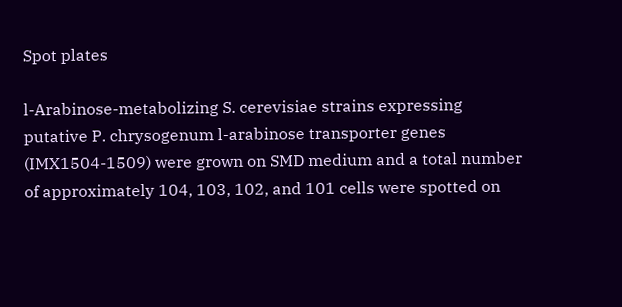Spot plates

l-Arabinose-metabolizing S. cerevisiae strains expressing putative P. chrysogenum l-arabinose transporter genes (IMX1504-1509) were grown on SMD medium and a total number of approximately 104, 103, 102, and 101 cells were spotted on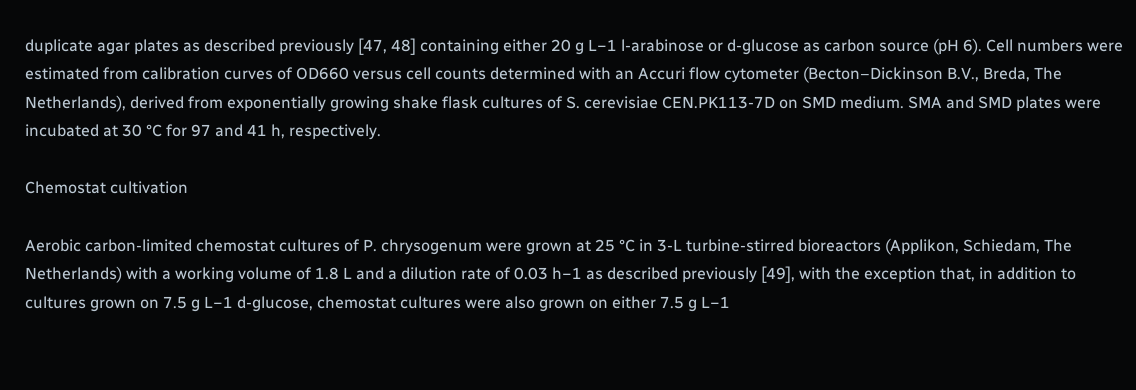duplicate agar plates as described previously [47, 48] containing either 20 g L−1 l-arabinose or d-glucose as carbon source (pH 6). Cell numbers were estimated from calibration curves of OD660 versus cell counts determined with an Accuri flow cytometer (Becton–Dickinson B.V., Breda, The Netherlands), derived from exponentially growing shake flask cultures of S. cerevisiae CEN.PK113-7D on SMD medium. SMA and SMD plates were incubated at 30 °C for 97 and 41 h, respectively.

Chemostat cultivation

Aerobic carbon-limited chemostat cultures of P. chrysogenum were grown at 25 °C in 3-L turbine-stirred bioreactors (Applikon, Schiedam, The Netherlands) with a working volume of 1.8 L and a dilution rate of 0.03 h−1 as described previously [49], with the exception that, in addition to cultures grown on 7.5 g L−1 d-glucose, chemostat cultures were also grown on either 7.5 g L−1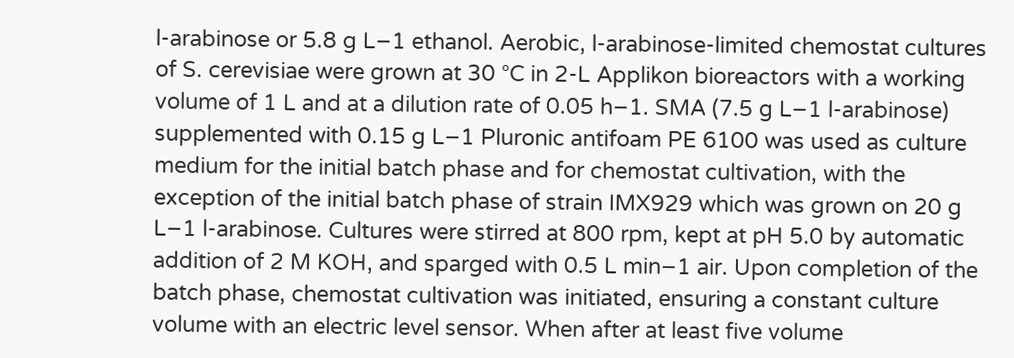l-arabinose or 5.8 g L−1 ethanol. Aerobic, l-arabinose-limited chemostat cultures of S. cerevisiae were grown at 30 °C in 2-L Applikon bioreactors with a working volume of 1 L and at a dilution rate of 0.05 h−1. SMA (7.5 g L−1 l-arabinose) supplemented with 0.15 g L−1 Pluronic antifoam PE 6100 was used as culture medium for the initial batch phase and for chemostat cultivation, with the exception of the initial batch phase of strain IMX929 which was grown on 20 g L−1 l-arabinose. Cultures were stirred at 800 rpm, kept at pH 5.0 by automatic addition of 2 M KOH, and sparged with 0.5 L min−1 air. Upon completion of the batch phase, chemostat cultivation was initiated, ensuring a constant culture volume with an electric level sensor. When after at least five volume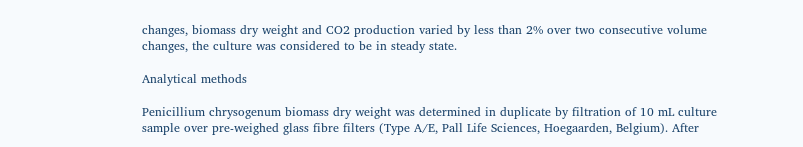changes, biomass dry weight and CO2 production varied by less than 2% over two consecutive volume changes, the culture was considered to be in steady state.

Analytical methods

Penicillium chrysogenum biomass dry weight was determined in duplicate by filtration of 10 mL culture sample over pre-weighed glass fibre filters (Type A/E, Pall Life Sciences, Hoegaarden, Belgium). After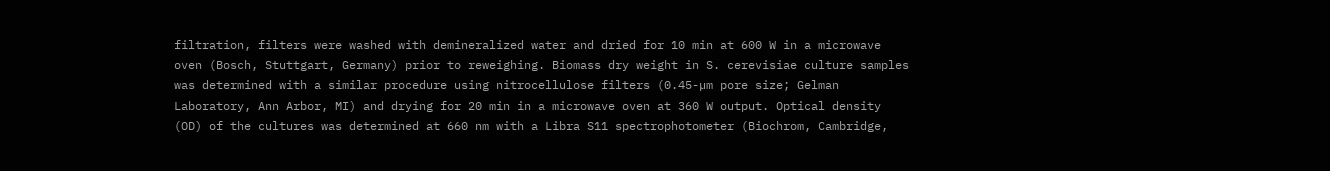filtration, filters were washed with demineralized water and dried for 10 min at 600 W in a microwave oven (Bosch, Stuttgart, Germany) prior to reweighing. Biomass dry weight in S. cerevisiae culture samples was determined with a similar procedure using nitrocellulose filters (0.45-µm pore size; Gelman Laboratory, Ann Arbor, MI) and drying for 20 min in a microwave oven at 360 W output. Optical density (OD) of the cultures was determined at 660 nm with a Libra S11 spectrophotometer (Biochrom, Cambridge,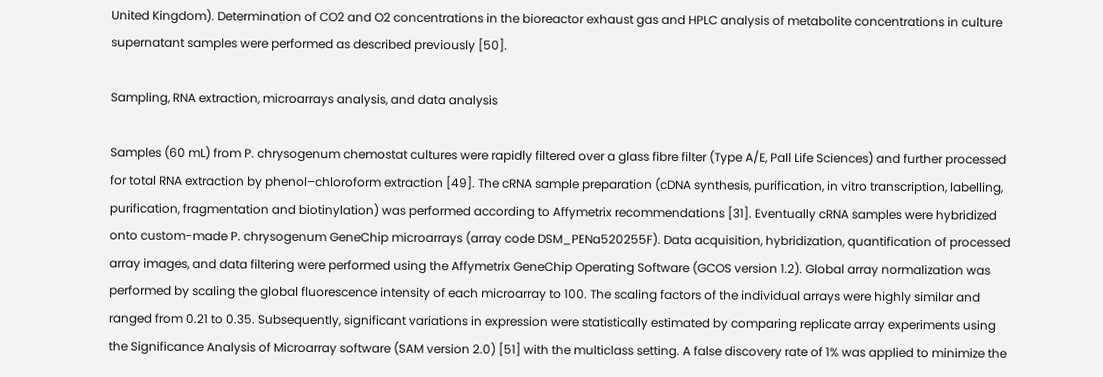United Kingdom). Determination of CO2 and O2 concentrations in the bioreactor exhaust gas and HPLC analysis of metabolite concentrations in culture supernatant samples were performed as described previously [50].

Sampling, RNA extraction, microarrays analysis, and data analysis

Samples (60 mL) from P. chrysogenum chemostat cultures were rapidly filtered over a glass fibre filter (Type A/E, Pall Life Sciences) and further processed for total RNA extraction by phenol–chloroform extraction [49]. The cRNA sample preparation (cDNA synthesis, purification, in vitro transcription, labelling, purification, fragmentation and biotinylation) was performed according to Affymetrix recommendations [31]. Eventually cRNA samples were hybridized onto custom-made P. chrysogenum GeneChip microarrays (array code DSM_PENa520255F). Data acquisition, hybridization, quantification of processed array images, and data filtering were performed using the Affymetrix GeneChip Operating Software (GCOS version 1.2). Global array normalization was performed by scaling the global fluorescence intensity of each microarray to 100. The scaling factors of the individual arrays were highly similar and ranged from 0.21 to 0.35. Subsequently, significant variations in expression were statistically estimated by comparing replicate array experiments using the Significance Analysis of Microarray software (SAM version 2.0) [51] with the multiclass setting. A false discovery rate of 1% was applied to minimize the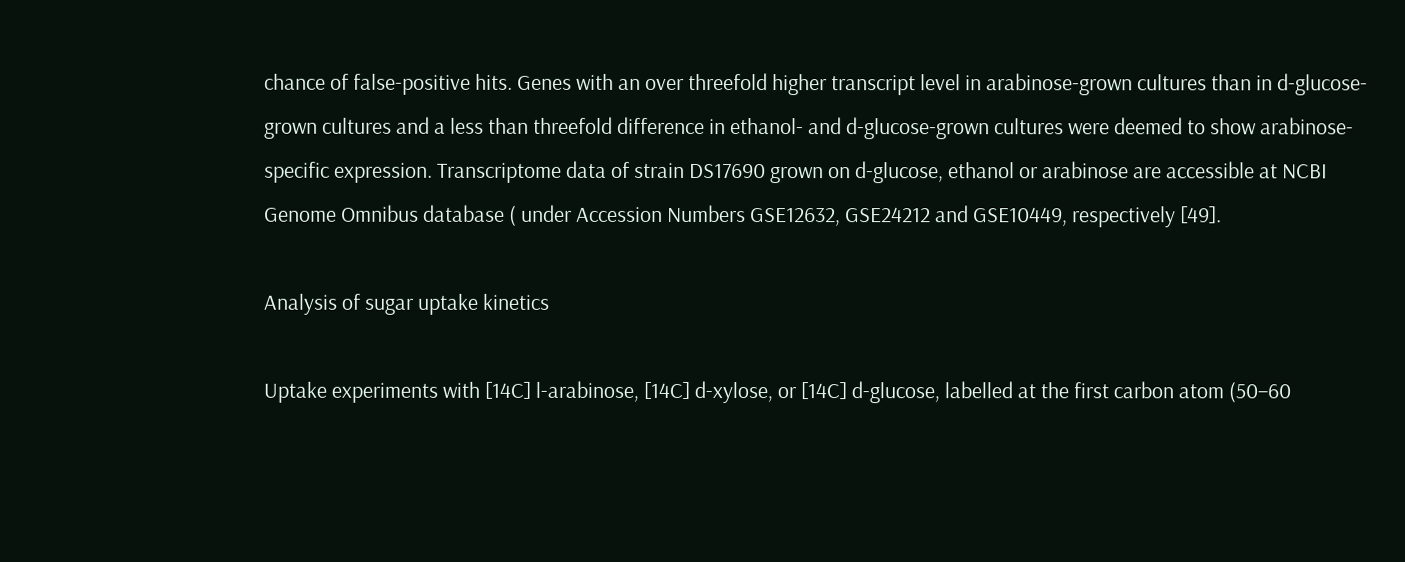chance of false-positive hits. Genes with an over threefold higher transcript level in arabinose-grown cultures than in d-glucose-grown cultures and a less than threefold difference in ethanol- and d-glucose-grown cultures were deemed to show arabinose-specific expression. Transcriptome data of strain DS17690 grown on d-glucose, ethanol or arabinose are accessible at NCBI Genome Omnibus database ( under Accession Numbers GSE12632, GSE24212 and GSE10449, respectively [49].

Analysis of sugar uptake kinetics

Uptake experiments with [14C] l-arabinose, [14C] d-xylose, or [14C] d-glucose, labelled at the first carbon atom (50–60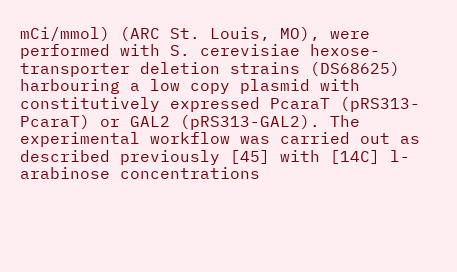mCi/mmol) (ARC St. Louis, MO), were performed with S. cerevisiae hexose-transporter deletion strains (DS68625) harbouring a low copy plasmid with constitutively expressed PcaraT (pRS313-PcaraT) or GAL2 (pRS313-GAL2). The experimental workflow was carried out as described previously [45] with [14C] l-arabinose concentrations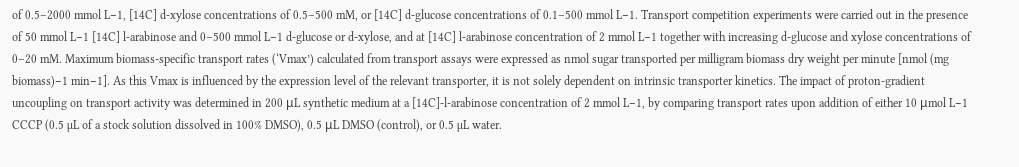of 0.5–2000 mmol L−1, [14C] d-xylose concentrations of 0.5–500 mM, or [14C] d-glucose concentrations of 0.1–500 mmol L−1. Transport competition experiments were carried out in the presence of 50 mmol L−1 [14C] l-arabinose and 0–500 mmol L−1 d-glucose or d-xylose, and at [14C] l-arabinose concentration of 2 mmol L−1 together with increasing d-glucose and xylose concentrations of 0–20 mM. Maximum biomass-specific transport rates (‘Vmax’) calculated from transport assays were expressed as nmol sugar transported per milligram biomass dry weight per minute [nmol (mg biomass)−1 min−1]. As this Vmax is influenced by the expression level of the relevant transporter, it is not solely dependent on intrinsic transporter kinetics. The impact of proton-gradient uncoupling on transport activity was determined in 200 μL synthetic medium at a [14C]-l-arabinose concentration of 2 mmol L−1, by comparing transport rates upon addition of either 10 μmol L−1 CCCP (0.5 µL of a stock solution dissolved in 100% DMSO), 0.5 μL DMSO (control), or 0.5 µL water.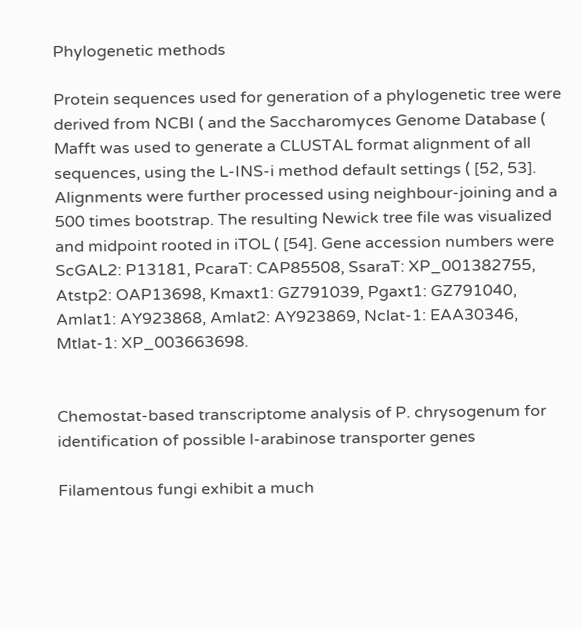Phylogenetic methods

Protein sequences used for generation of a phylogenetic tree were derived from NCBI ( and the Saccharomyces Genome Database ( Mafft was used to generate a CLUSTAL format alignment of all sequences, using the L-INS-i method default settings ( [52, 53]. Alignments were further processed using neighbour-joining and a 500 times bootstrap. The resulting Newick tree file was visualized and midpoint rooted in iTOL ( [54]. Gene accession numbers were ScGAL2: P13181, PcaraT: CAP85508, SsaraT: XP_001382755, Atstp2: OAP13698, Kmaxt1: GZ791039, Pgaxt1: GZ791040, Amlat1: AY923868, Amlat2: AY923869, Nclat-1: EAA30346, Mtlat-1: XP_003663698.


Chemostat-based transcriptome analysis of P. chrysogenum for identification of possible l-arabinose transporter genes

Filamentous fungi exhibit a much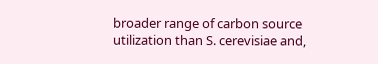broader range of carbon source utilization than S. cerevisiae and,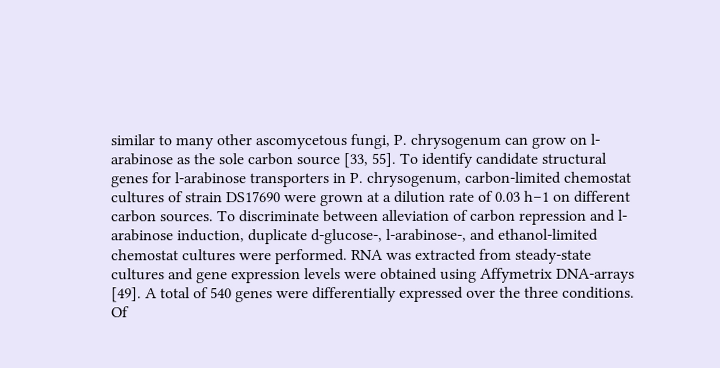similar to many other ascomycetous fungi, P. chrysogenum can grow on l-arabinose as the sole carbon source [33, 55]. To identify candidate structural genes for l-arabinose transporters in P. chrysogenum, carbon-limited chemostat cultures of strain DS17690 were grown at a dilution rate of 0.03 h−1 on different carbon sources. To discriminate between alleviation of carbon repression and l-arabinose induction, duplicate d-glucose-, l-arabinose-, and ethanol-limited chemostat cultures were performed. RNA was extracted from steady-state cultures and gene expression levels were obtained using Affymetrix DNA-arrays [49]. A total of 540 genes were differentially expressed over the three conditions. Of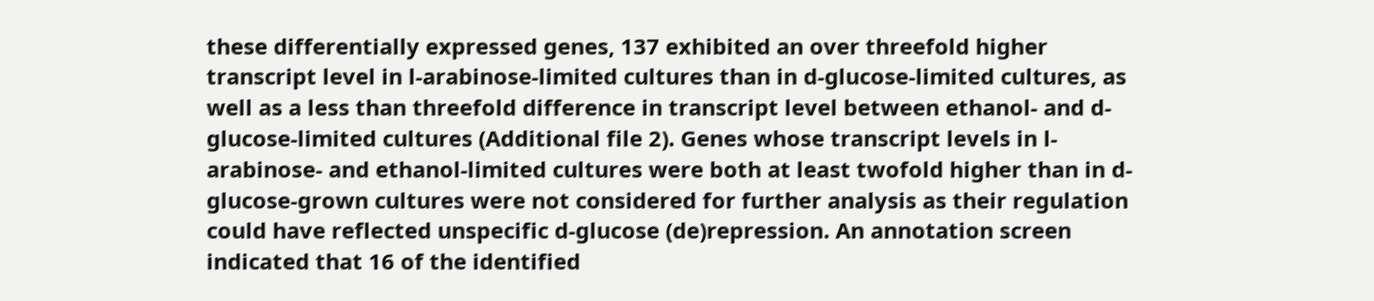these differentially expressed genes, 137 exhibited an over threefold higher transcript level in l-arabinose-limited cultures than in d-glucose-limited cultures, as well as a less than threefold difference in transcript level between ethanol- and d-glucose-limited cultures (Additional file 2). Genes whose transcript levels in l-arabinose- and ethanol-limited cultures were both at least twofold higher than in d-glucose-grown cultures were not considered for further analysis as their regulation could have reflected unspecific d-glucose (de)repression. An annotation screen indicated that 16 of the identified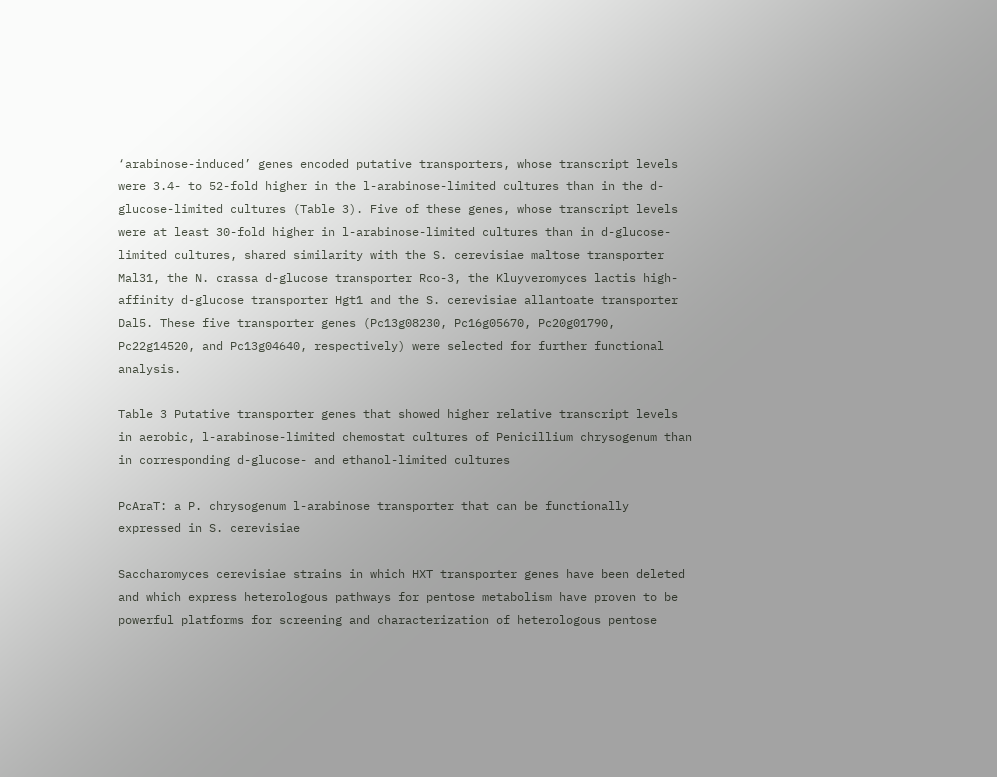‘arabinose-induced’ genes encoded putative transporters, whose transcript levels were 3.4- to 52-fold higher in the l-arabinose-limited cultures than in the d-glucose-limited cultures (Table 3). Five of these genes, whose transcript levels were at least 30-fold higher in l-arabinose-limited cultures than in d-glucose-limited cultures, shared similarity with the S. cerevisiae maltose transporter Mal31, the N. crassa d-glucose transporter Rco-3, the Kluyveromyces lactis high-affinity d-glucose transporter Hgt1 and the S. cerevisiae allantoate transporter Dal5. These five transporter genes (Pc13g08230, Pc16g05670, Pc20g01790, Pc22g14520, and Pc13g04640, respectively) were selected for further functional analysis.

Table 3 Putative transporter genes that showed higher relative transcript levels in aerobic, l-arabinose-limited chemostat cultures of Penicillium chrysogenum than in corresponding d-glucose- and ethanol-limited cultures

PcAraT: a P. chrysogenum l-arabinose transporter that can be functionally expressed in S. cerevisiae

Saccharomyces cerevisiae strains in which HXT transporter genes have been deleted and which express heterologous pathways for pentose metabolism have proven to be powerful platforms for screening and characterization of heterologous pentose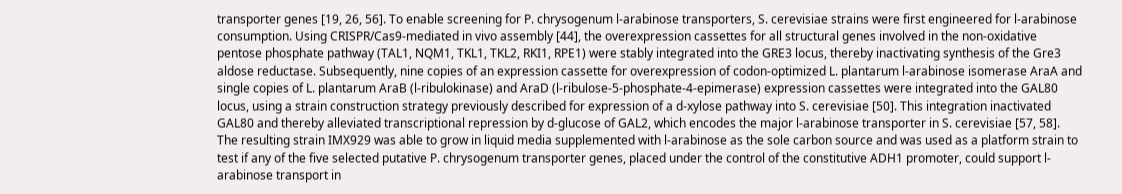transporter genes [19, 26, 56]. To enable screening for P. chrysogenum l-arabinose transporters, S. cerevisiae strains were first engineered for l-arabinose consumption. Using CRISPR/Cas9-mediated in vivo assembly [44], the overexpression cassettes for all structural genes involved in the non-oxidative pentose phosphate pathway (TAL1, NQM1, TKL1, TKL2, RKI1, RPE1) were stably integrated into the GRE3 locus, thereby inactivating synthesis of the Gre3 aldose reductase. Subsequently, nine copies of an expression cassette for overexpression of codon-optimized L. plantarum l-arabinose isomerase AraA and single copies of L. plantarum AraB (l-ribulokinase) and AraD (l-ribulose-5-phosphate-4-epimerase) expression cassettes were integrated into the GAL80 locus, using a strain construction strategy previously described for expression of a d-xylose pathway into S. cerevisiae [50]. This integration inactivated GAL80 and thereby alleviated transcriptional repression by d-glucose of GAL2, which encodes the major l-arabinose transporter in S. cerevisiae [57, 58]. The resulting strain IMX929 was able to grow in liquid media supplemented with l-arabinose as the sole carbon source and was used as a platform strain to test if any of the five selected putative P. chrysogenum transporter genes, placed under the control of the constitutive ADH1 promoter, could support l-arabinose transport in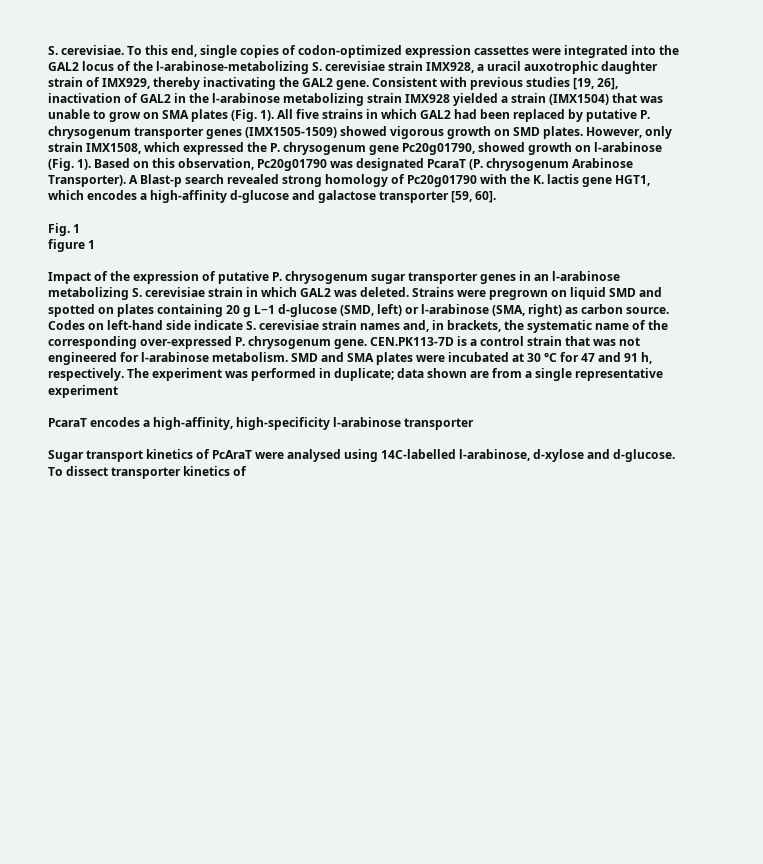S. cerevisiae. To this end, single copies of codon-optimized expression cassettes were integrated into the GAL2 locus of the l-arabinose-metabolizing S. cerevisiae strain IMX928, a uracil auxotrophic daughter strain of IMX929, thereby inactivating the GAL2 gene. Consistent with previous studies [19, 26], inactivation of GAL2 in the l-arabinose metabolizing strain IMX928 yielded a strain (IMX1504) that was unable to grow on SMA plates (Fig. 1). All five strains in which GAL2 had been replaced by putative P. chrysogenum transporter genes (IMX1505-1509) showed vigorous growth on SMD plates. However, only strain IMX1508, which expressed the P. chrysogenum gene Pc20g01790, showed growth on l-arabinose (Fig. 1). Based on this observation, Pc20g01790 was designated PcaraT (P. chrysogenum Arabinose Transporter). A Blast-p search revealed strong homology of Pc20g01790 with the K. lactis gene HGT1, which encodes a high-affinity d-glucose and galactose transporter [59, 60].

Fig. 1
figure 1

Impact of the expression of putative P. chrysogenum sugar transporter genes in an l-arabinose metabolizing S. cerevisiae strain in which GAL2 was deleted. Strains were pregrown on liquid SMD and spotted on plates containing 20 g L−1 d-glucose (SMD, left) or l-arabinose (SMA, right) as carbon source. Codes on left-hand side indicate S. cerevisiae strain names and, in brackets, the systematic name of the corresponding over-expressed P. chrysogenum gene. CEN.PK113-7D is a control strain that was not engineered for l-arabinose metabolism. SMD and SMA plates were incubated at 30 °C for 47 and 91 h, respectively. The experiment was performed in duplicate; data shown are from a single representative experiment

PcaraT encodes a high-affinity, high-specificity l-arabinose transporter

Sugar transport kinetics of PcAraT were analysed using 14C-labelled l-arabinose, d-xylose and d-glucose. To dissect transporter kinetics of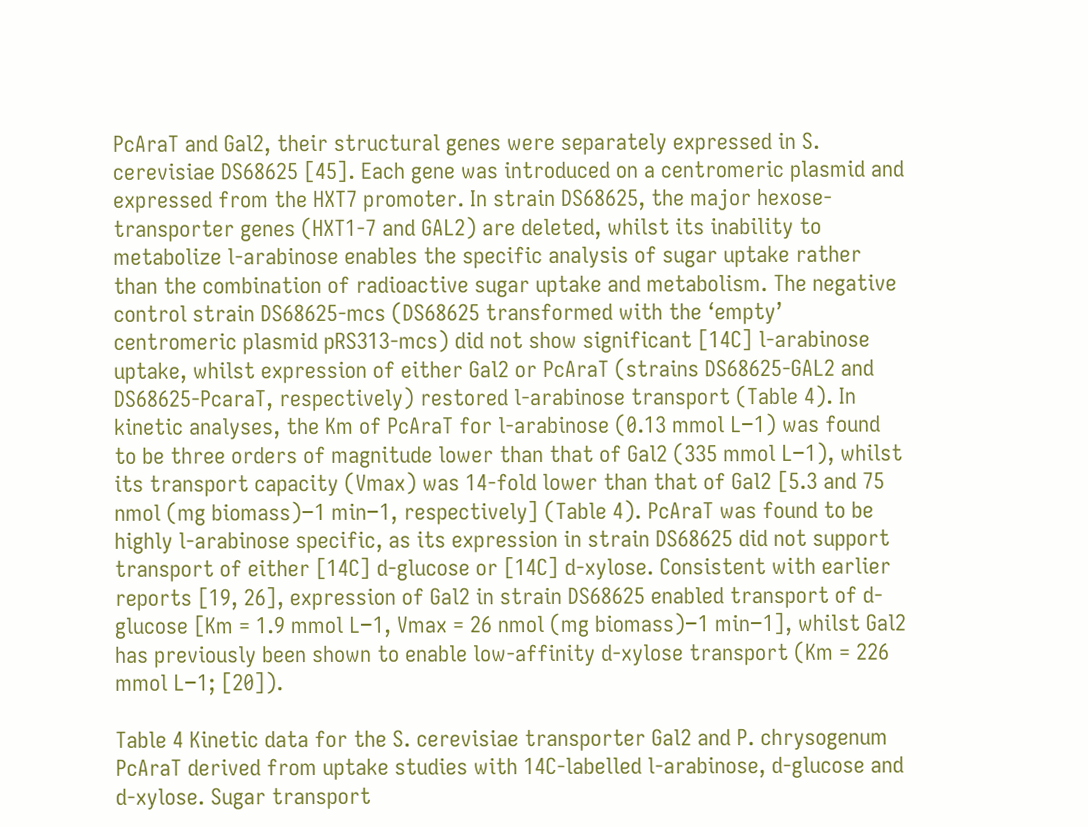PcAraT and Gal2, their structural genes were separately expressed in S. cerevisiae DS68625 [45]. Each gene was introduced on a centromeric plasmid and expressed from the HXT7 promoter. In strain DS68625, the major hexose-transporter genes (HXT1-7 and GAL2) are deleted, whilst its inability to metabolize l-arabinose enables the specific analysis of sugar uptake rather than the combination of radioactive sugar uptake and metabolism. The negative control strain DS68625-mcs (DS68625 transformed with the ‘empty’ centromeric plasmid pRS313-mcs) did not show significant [14C] l-arabinose uptake, whilst expression of either Gal2 or PcAraT (strains DS68625-GAL2 and DS68625-PcaraT, respectively) restored l-arabinose transport (Table 4). In kinetic analyses, the Km of PcAraT for l-arabinose (0.13 mmol L−1) was found to be three orders of magnitude lower than that of Gal2 (335 mmol L−1), whilst its transport capacity (Vmax) was 14-fold lower than that of Gal2 [5.3 and 75 nmol (mg biomass)−1 min−1, respectively] (Table 4). PcAraT was found to be highly l-arabinose specific, as its expression in strain DS68625 did not support transport of either [14C] d-glucose or [14C] d-xylose. Consistent with earlier reports [19, 26], expression of Gal2 in strain DS68625 enabled transport of d-glucose [Km = 1.9 mmol L−1, Vmax = 26 nmol (mg biomass)−1 min−1], whilst Gal2 has previously been shown to enable low-affinity d-xylose transport (Km = 226 mmol L−1; [20]).

Table 4 Kinetic data for the S. cerevisiae transporter Gal2 and P. chrysogenum PcAraT derived from uptake studies with 14C-labelled l-arabinose, d-glucose and d-xylose. Sugar transport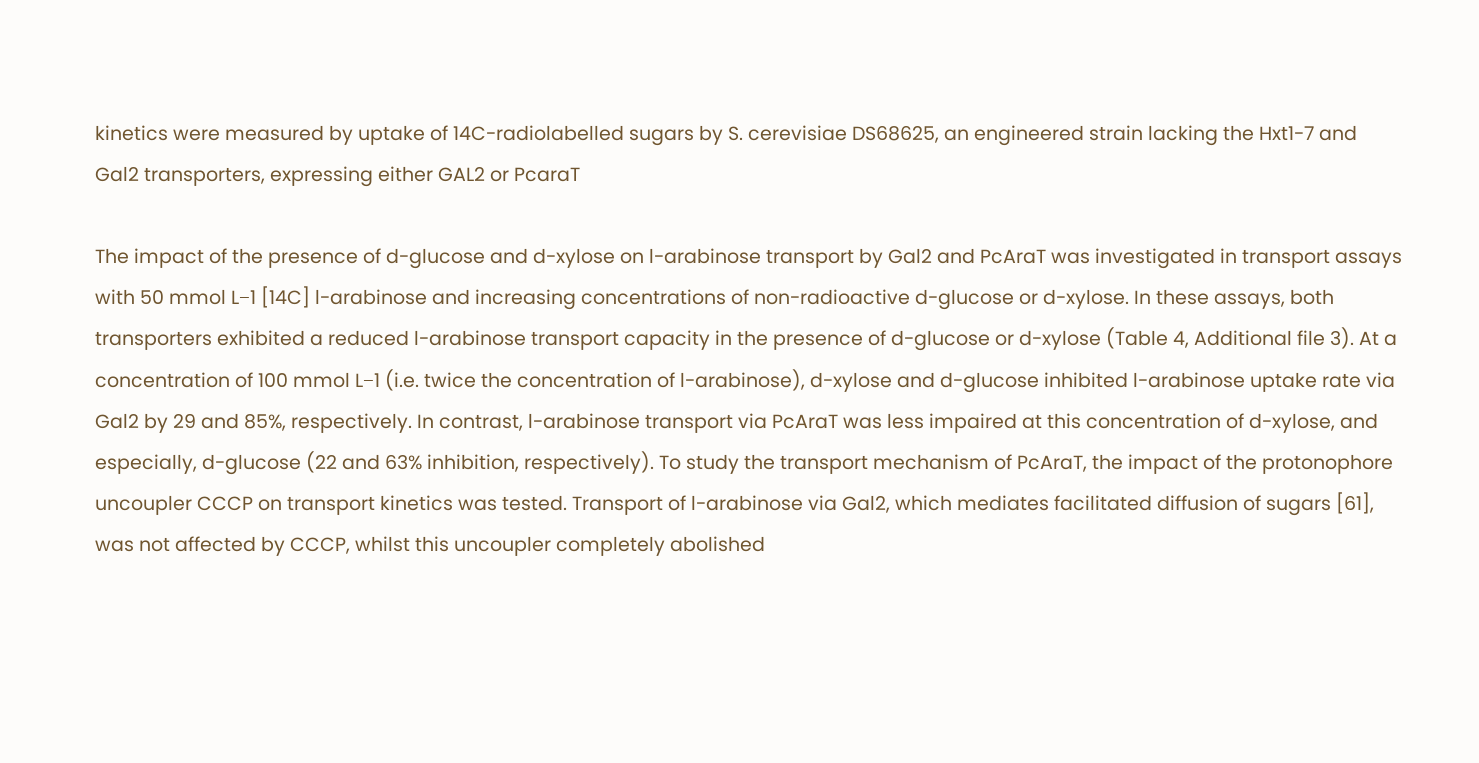kinetics were measured by uptake of 14C-radiolabelled sugars by S. cerevisiae DS68625, an engineered strain lacking the Hxt1-7 and Gal2 transporters, expressing either GAL2 or PcaraT

The impact of the presence of d-glucose and d-xylose on l-arabinose transport by Gal2 and PcAraT was investigated in transport assays with 50 mmol L−1 [14C] l-arabinose and increasing concentrations of non-radioactive d-glucose or d-xylose. In these assays, both transporters exhibited a reduced l-arabinose transport capacity in the presence of d-glucose or d-xylose (Table 4, Additional file 3). At a concentration of 100 mmol L−1 (i.e. twice the concentration of l-arabinose), d-xylose and d-glucose inhibited l-arabinose uptake rate via Gal2 by 29 and 85%, respectively. In contrast, l-arabinose transport via PcAraT was less impaired at this concentration of d-xylose, and especially, d-glucose (22 and 63% inhibition, respectively). To study the transport mechanism of PcAraT, the impact of the protonophore uncoupler CCCP on transport kinetics was tested. Transport of l-arabinose via Gal2, which mediates facilitated diffusion of sugars [61], was not affected by CCCP, whilst this uncoupler completely abolished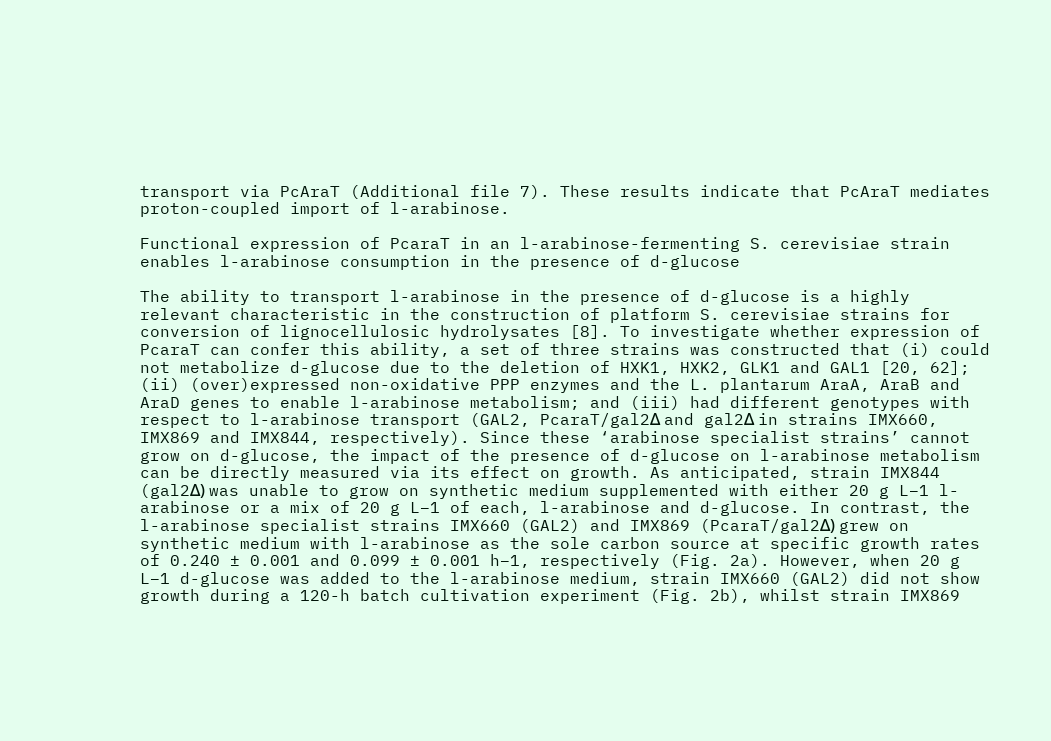transport via PcAraT (Additional file 7). These results indicate that PcAraT mediates proton-coupled import of l-arabinose.

Functional expression of PcaraT in an l-arabinose-fermenting S. cerevisiae strain enables l-arabinose consumption in the presence of d-glucose

The ability to transport l-arabinose in the presence of d-glucose is a highly relevant characteristic in the construction of platform S. cerevisiae strains for conversion of lignocellulosic hydrolysates [8]. To investigate whether expression of PcaraT can confer this ability, a set of three strains was constructed that (i) could not metabolize d-glucose due to the deletion of HXK1, HXK2, GLK1 and GAL1 [20, 62]; (ii) (over)expressed non-oxidative PPP enzymes and the L. plantarum AraA, AraB and AraD genes to enable l-arabinose metabolism; and (iii) had different genotypes with respect to l-arabinose transport (GAL2, PcaraT/gal2Δ and gal2Δ in strains IMX660, IMX869 and IMX844, respectively). Since these ‘arabinose specialist strains’ cannot grow on d-glucose, the impact of the presence of d-glucose on l-arabinose metabolism can be directly measured via its effect on growth. As anticipated, strain IMX844 (gal2Δ) was unable to grow on synthetic medium supplemented with either 20 g L−1 l-arabinose or a mix of 20 g L−1 of each, l-arabinose and d-glucose. In contrast, the l-arabinose specialist strains IMX660 (GAL2) and IMX869 (PcaraT/gal2Δ) grew on synthetic medium with l-arabinose as the sole carbon source at specific growth rates of 0.240 ± 0.001 and 0.099 ± 0.001 h−1, respectively (Fig. 2a). However, when 20 g L−1 d-glucose was added to the l-arabinose medium, strain IMX660 (GAL2) did not show growth during a 120-h batch cultivation experiment (Fig. 2b), whilst strain IMX869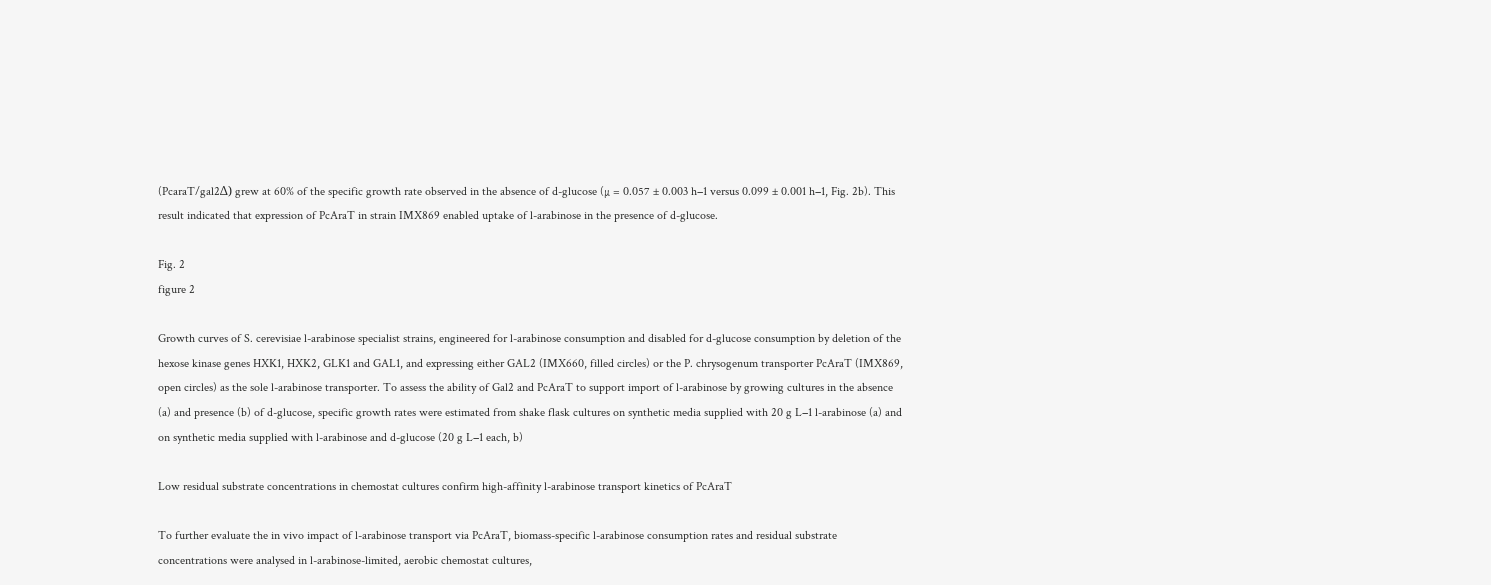(PcaraT/gal2Δ) grew at 60% of the specific growth rate observed in the absence of d-glucose (µ = 0.057 ± 0.003 h−1 versus 0.099 ± 0.001 h−1, Fig. 2b). This result indicated that expression of PcAraT in strain IMX869 enabled uptake of l-arabinose in the presence of d-glucose.

Fig. 2
figure 2

Growth curves of S. cerevisiae l-arabinose specialist strains, engineered for l-arabinose consumption and disabled for d-glucose consumption by deletion of the hexose kinase genes HXK1, HXK2, GLK1 and GAL1, and expressing either GAL2 (IMX660, filled circles) or the P. chrysogenum transporter PcAraT (IMX869, open circles) as the sole l-arabinose transporter. To assess the ability of Gal2 and PcAraT to support import of l-arabinose by growing cultures in the absence (a) and presence (b) of d-glucose, specific growth rates were estimated from shake flask cultures on synthetic media supplied with 20 g L−1 l-arabinose (a) and on synthetic media supplied with l-arabinose and d-glucose (20 g L−1 each, b)

Low residual substrate concentrations in chemostat cultures confirm high-affinity l-arabinose transport kinetics of PcAraT

To further evaluate the in vivo impact of l-arabinose transport via PcAraT, biomass-specific l-arabinose consumption rates and residual substrate concentrations were analysed in l-arabinose-limited, aerobic chemostat cultures,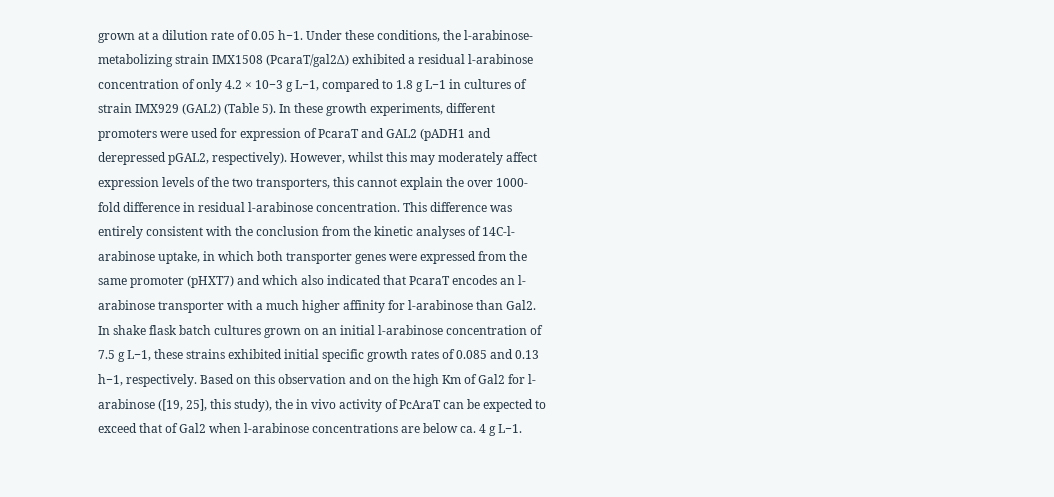grown at a dilution rate of 0.05 h−1. Under these conditions, the l-arabinose-metabolizing strain IMX1508 (PcaraT/gal2Δ) exhibited a residual l-arabinose concentration of only 4.2 × 10−3 g L−1, compared to 1.8 g L−1 in cultures of strain IMX929 (GAL2) (Table 5). In these growth experiments, different promoters were used for expression of PcaraT and GAL2 (pADH1 and derepressed pGAL2, respectively). However, whilst this may moderately affect expression levels of the two transporters, this cannot explain the over 1000-fold difference in residual l-arabinose concentration. This difference was entirely consistent with the conclusion from the kinetic analyses of 14C-l-arabinose uptake, in which both transporter genes were expressed from the same promoter (pHXT7) and which also indicated that PcaraT encodes an l-arabinose transporter with a much higher affinity for l-arabinose than Gal2. In shake flask batch cultures grown on an initial l-arabinose concentration of 7.5 g L−1, these strains exhibited initial specific growth rates of 0.085 and 0.13 h−1, respectively. Based on this observation and on the high Km of Gal2 for l-arabinose ([19, 25], this study), the in vivo activity of PcAraT can be expected to exceed that of Gal2 when l-arabinose concentrations are below ca. 4 g L−1.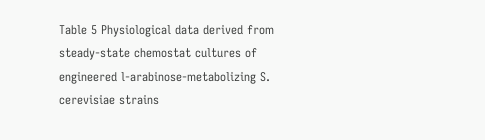Table 5 Physiological data derived from steady-state chemostat cultures of engineered l-arabinose-metabolizing S. cerevisiae strains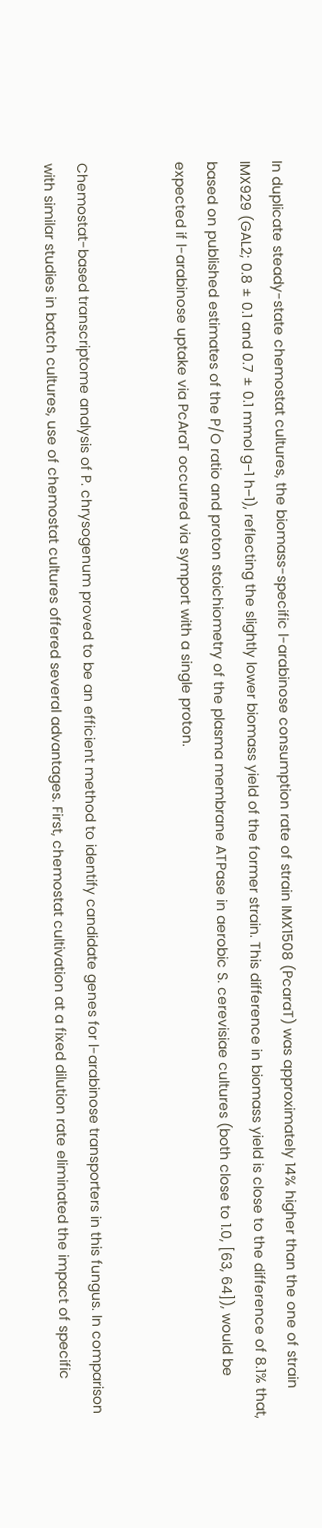In duplicate steady-state chemostat cultures, the biomass-specific l-arabinose consumption rate of strain IMX1508 (PcaraT) was approximately 14% higher than the one of strain IMX929 (GAL2; 0.8 ± 0.1 and 0.7 ± 0.1 mmol g−1 h−1), reflecting the slightly lower biomass yield of the former strain. This difference in biomass yield is close to the difference of 8.1% that, based on published estimates of the P/O ratio and proton stoichiometry of the plasma membrane ATPase in aerobic S. cerevisiae cultures (both close to 1.0, [63, 64]), would be expected if l-arabinose uptake via PcAraT occurred via symport with a single proton.


Chemostat-based transcriptome analysis of P. chrysogenum proved to be an efficient method to identify candidate genes for l-arabinose transporters in this fungus. In comparison with similar studies in batch cultures, use of chemostat cultures offered several advantages. First, chemostat cultivation at a fixed dilution rate eliminated the impact of specific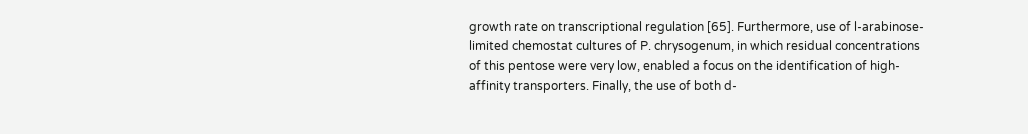growth rate on transcriptional regulation [65]. Furthermore, use of l-arabinose-limited chemostat cultures of P. chrysogenum, in which residual concentrations of this pentose were very low, enabled a focus on the identification of high-affinity transporters. Finally, the use of both d-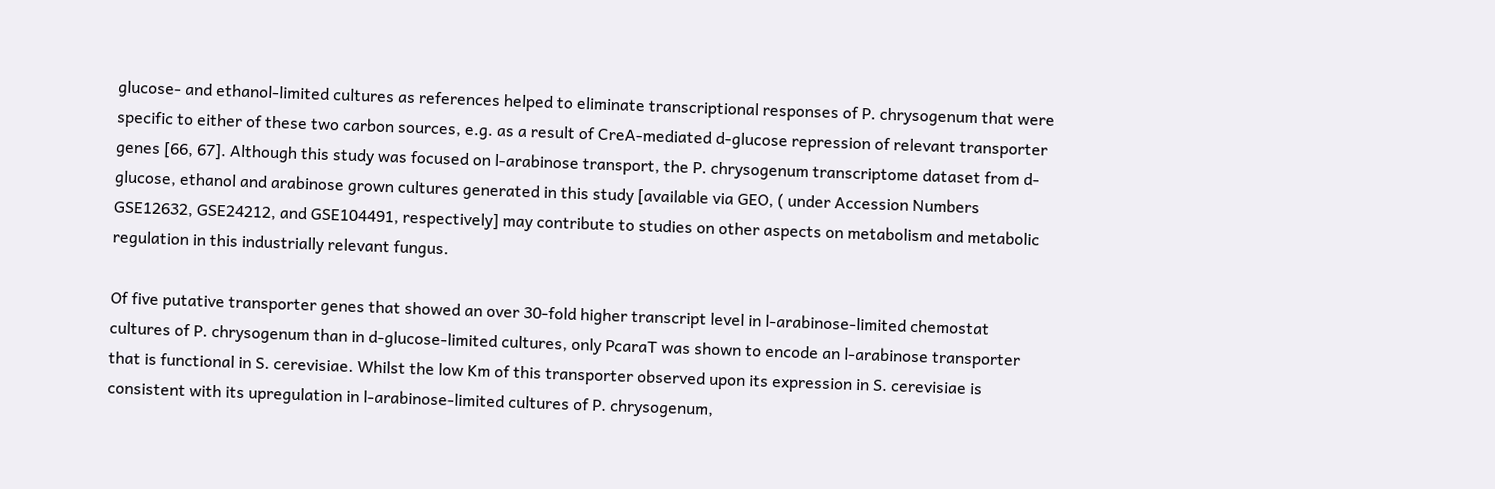glucose- and ethanol-limited cultures as references helped to eliminate transcriptional responses of P. chrysogenum that were specific to either of these two carbon sources, e.g. as a result of CreA-mediated d-glucose repression of relevant transporter genes [66, 67]. Although this study was focused on l-arabinose transport, the P. chrysogenum transcriptome dataset from d-glucose, ethanol and arabinose grown cultures generated in this study [available via GEO, ( under Accession Numbers GSE12632, GSE24212, and GSE104491, respectively] may contribute to studies on other aspects on metabolism and metabolic regulation in this industrially relevant fungus.

Of five putative transporter genes that showed an over 30-fold higher transcript level in l-arabinose-limited chemostat cultures of P. chrysogenum than in d-glucose-limited cultures, only PcaraT was shown to encode an l-arabinose transporter that is functional in S. cerevisiae. Whilst the low Km of this transporter observed upon its expression in S. cerevisiae is consistent with its upregulation in l-arabinose-limited cultures of P. chrysogenum,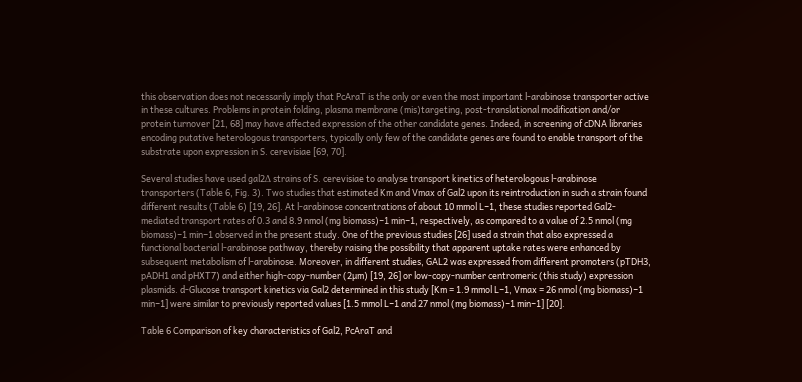this observation does not necessarily imply that PcAraT is the only or even the most important l-arabinose transporter active in these cultures. Problems in protein folding, plasma membrane (mis)targeting, post-translational modification and/or protein turnover [21, 68] may have affected expression of the other candidate genes. Indeed, in screening of cDNA libraries encoding putative heterologous transporters, typically only few of the candidate genes are found to enable transport of the substrate upon expression in S. cerevisiae [69, 70].

Several studies have used gal2Δ strains of S. cerevisiae to analyse transport kinetics of heterologous l-arabinose transporters (Table 6, Fig. 3). Two studies that estimated Km and Vmax of Gal2 upon its reintroduction in such a strain found different results (Table 6) [19, 26]. At l-arabinose concentrations of about 10 mmol L−1, these studies reported Gal2-mediated transport rates of 0.3 and 8.9 nmol (mg biomass)−1 min−1, respectively, as compared to a value of 2.5 nmol (mg biomass)−1 min−1 observed in the present study. One of the previous studies [26] used a strain that also expressed a functional bacterial l-arabinose pathway, thereby raising the possibility that apparent uptake rates were enhanced by subsequent metabolism of l-arabinose. Moreover, in different studies, GAL2 was expressed from different promoters (pTDH3, pADH1 and pHXT7) and either high-copy-number (2µm) [19, 26] or low-copy-number centromeric (this study) expression plasmids. d-Glucose transport kinetics via Gal2 determined in this study [Km = 1.9 mmol L−1, Vmax = 26 nmol (mg biomass)−1 min−1] were similar to previously reported values [1.5 mmol L−1 and 27 nmol (mg biomass)−1 min−1] [20].

Table 6 Comparison of key characteristics of Gal2, PcAraT and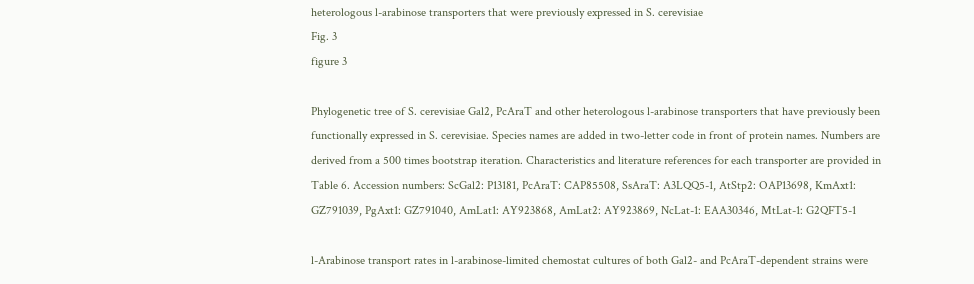heterologous l-arabinose transporters that were previously expressed in S. cerevisiae
Fig. 3
figure 3

Phylogenetic tree of S. cerevisiae Gal2, PcAraT and other heterologous l-arabinose transporters that have previously been functionally expressed in S. cerevisiae. Species names are added in two-letter code in front of protein names. Numbers are derived from a 500 times bootstrap iteration. Characteristics and literature references for each transporter are provided in Table 6. Accession numbers: ScGal2: P13181, PcAraT: CAP85508, SsAraT: A3LQQ5-1, AtStp2: OAP13698, KmAxt1: GZ791039, PgAxt1: GZ791040, AmLat1: AY923868, AmLat2: AY923869, NcLat-1: EAA30346, MtLat-1: G2QFT5-1

l-Arabinose transport rates in l-arabinose-limited chemostat cultures of both Gal2- and PcAraT-dependent strains were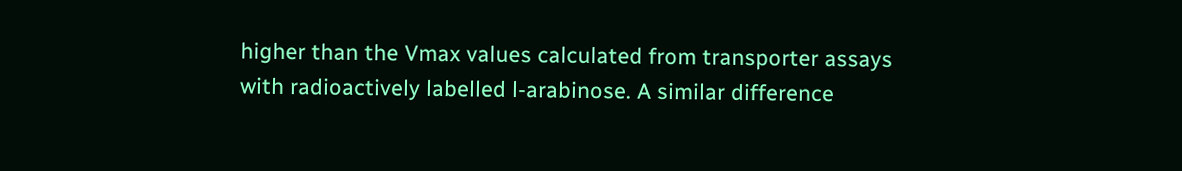higher than the Vmax values calculated from transporter assays with radioactively labelled l-arabinose. A similar difference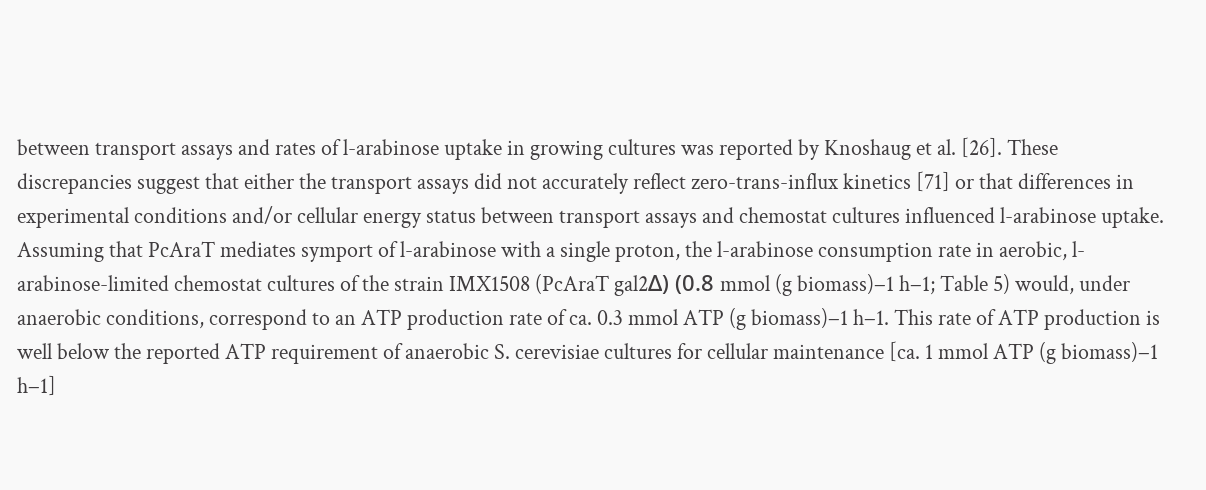between transport assays and rates of l-arabinose uptake in growing cultures was reported by Knoshaug et al. [26]. These discrepancies suggest that either the transport assays did not accurately reflect zero-trans-influx kinetics [71] or that differences in experimental conditions and/or cellular energy status between transport assays and chemostat cultures influenced l-arabinose uptake. Assuming that PcAraT mediates symport of l-arabinose with a single proton, the l-arabinose consumption rate in aerobic, l-arabinose-limited chemostat cultures of the strain IMX1508 (PcAraT gal2Δ) (0.8 mmol (g biomass)−1 h−1; Table 5) would, under anaerobic conditions, correspond to an ATP production rate of ca. 0.3 mmol ATP (g biomass)−1 h−1. This rate of ATP production is well below the reported ATP requirement of anaerobic S. cerevisiae cultures for cellular maintenance [ca. 1 mmol ATP (g biomass)−1 h−1]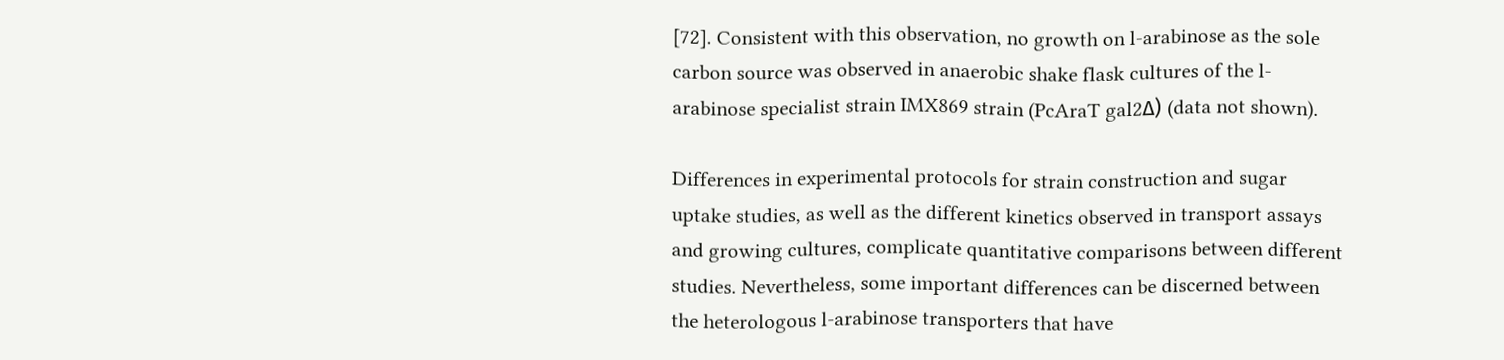[72]. Consistent with this observation, no growth on l-arabinose as the sole carbon source was observed in anaerobic shake flask cultures of the l-arabinose specialist strain IMX869 strain (PcAraT gal2Δ) (data not shown).

Differences in experimental protocols for strain construction and sugar uptake studies, as well as the different kinetics observed in transport assays and growing cultures, complicate quantitative comparisons between different studies. Nevertheless, some important differences can be discerned between the heterologous l-arabinose transporters that have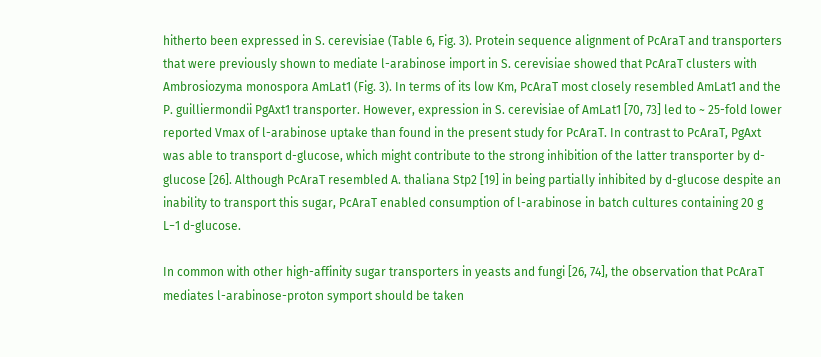hitherto been expressed in S. cerevisiae (Table 6, Fig. 3). Protein sequence alignment of PcAraT and transporters that were previously shown to mediate l-arabinose import in S. cerevisiae showed that PcAraT clusters with Ambrosiozyma monospora AmLat1 (Fig. 3). In terms of its low Km, PcAraT most closely resembled AmLat1 and the P. guilliermondii PgAxt1 transporter. However, expression in S. cerevisiae of AmLat1 [70, 73] led to ~ 25-fold lower reported Vmax of l-arabinose uptake than found in the present study for PcAraT. In contrast to PcAraT, PgAxt was able to transport d-glucose, which might contribute to the strong inhibition of the latter transporter by d-glucose [26]. Although PcAraT resembled A. thaliana Stp2 [19] in being partially inhibited by d-glucose despite an inability to transport this sugar, PcAraT enabled consumption of l-arabinose in batch cultures containing 20 g L−1 d-glucose.

In common with other high-affinity sugar transporters in yeasts and fungi [26, 74], the observation that PcAraT mediates l-arabinose-proton symport should be taken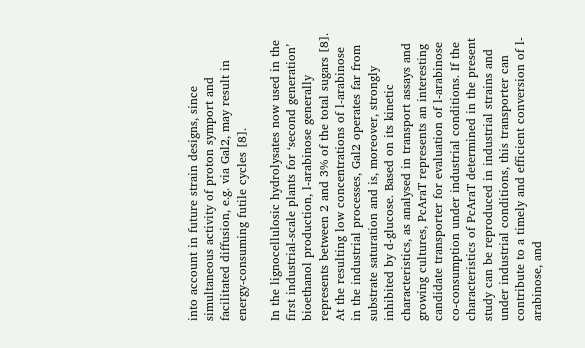into account in future strain designs, since simultaneous activity of proton symport and facilitated diffusion, e.g. via Gal2, may result in energy-consuming futile cycles [8].

In the lignocellulosic hydrolysates now used in the first industrial-scale plants for ‘second generation’ bioethanol production, l-arabinose generally represents between 2 and 3% of the total sugars [8]. At the resulting low concentrations of l-arabinose in the industrial processes, Gal2 operates far from substrate saturation and is, moreover, strongly inhibited by d-glucose. Based on its kinetic characteristics, as analysed in transport assays and growing cultures, PcAraT represents an interesting candidate transporter for evaluation of l-arabinose co-consumption under industrial conditions. If the characteristics of PcAraT determined in the present study can be reproduced in industrial strains and under industrial conditions, this transporter can contribute to a timely and efficient conversion of l-arabinose, and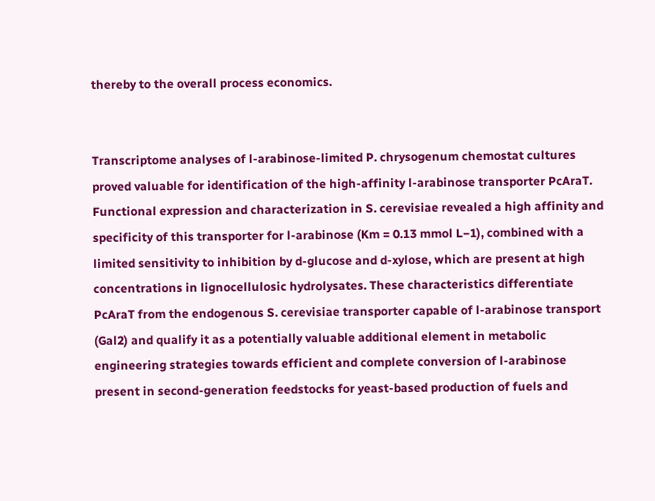thereby to the overall process economics.


Transcriptome analyses of l-arabinose-limited P. chrysogenum chemostat cultures proved valuable for identification of the high-affinity l-arabinose transporter PcAraT. Functional expression and characterization in S. cerevisiae revealed a high affinity and specificity of this transporter for l-arabinose (Km = 0.13 mmol L−1), combined with a limited sensitivity to inhibition by d-glucose and d-xylose, which are present at high concentrations in lignocellulosic hydrolysates. These characteristics differentiate PcAraT from the endogenous S. cerevisiae transporter capable of l-arabinose transport (Gal2) and qualify it as a potentially valuable additional element in metabolic engineering strategies towards efficient and complete conversion of l-arabinose present in second-generation feedstocks for yeast-based production of fuels and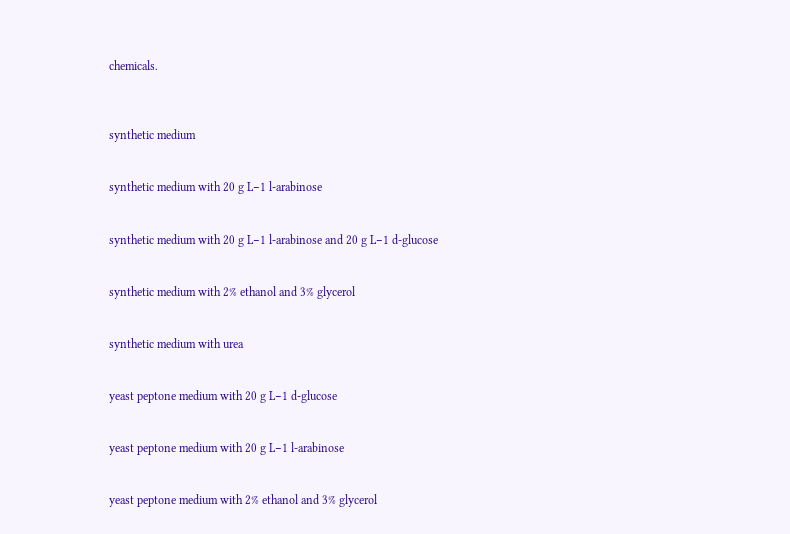chemicals.



synthetic medium


synthetic medium with 20 g L−1 l-arabinose


synthetic medium with 20 g L−1 l-arabinose and 20 g L−1 d-glucose


synthetic medium with 2% ethanol and 3% glycerol


synthetic medium with urea


yeast peptone medium with 20 g L−1 d-glucose


yeast peptone medium with 20 g L−1 l-arabinose


yeast peptone medium with 2% ethanol and 3% glycerol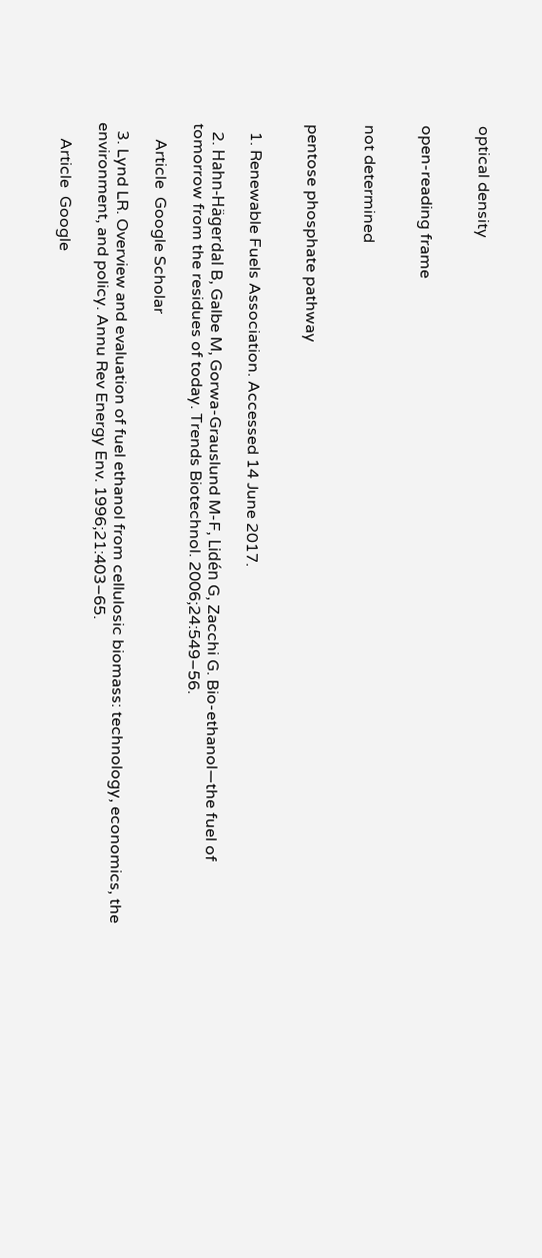optical density


open-reading frame


not determined


pentose phosphate pathway


  1. Renewable Fuels Association. Accessed 14 June 2017.

  2. Hahn-Hägerdal B, Galbe M, Gorwa-Grauslund M-F, Lidén G, Zacchi G. Bio-ethanol—the fuel of tomorrow from the residues of today. Trends Biotechnol. 2006;24:549–56.

    Article  Google Scholar

  3. Lynd LR. Overview and evaluation of fuel ethanol from cellulosic biomass: technology, economics, the environment, and policy. Annu Rev Energy Env. 1996;21:403–65.

    Article  Google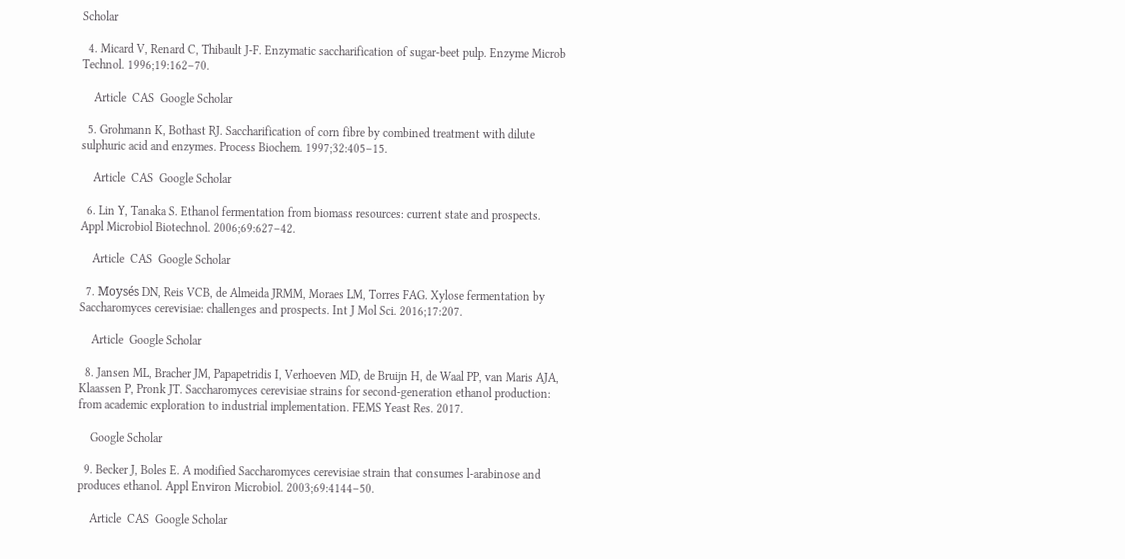Scholar

  4. Micard V, Renard C, Thibault J-F. Enzymatic saccharification of sugar-beet pulp. Enzyme Microb Technol. 1996;19:162–70.

    Article  CAS  Google Scholar

  5. Grohmann K, Bothast RJ. Saccharification of corn fibre by combined treatment with dilute sulphuric acid and enzymes. Process Biochem. 1997;32:405–15.

    Article  CAS  Google Scholar

  6. Lin Y, Tanaka S. Ethanol fermentation from biomass resources: current state and prospects. Appl Microbiol Biotechnol. 2006;69:627–42.

    Article  CAS  Google Scholar

  7. Moysés DN, Reis VCB, de Almeida JRMM, Moraes LM, Torres FAG. Xylose fermentation by Saccharomyces cerevisiae: challenges and prospects. Int J Mol Sci. 2016;17:207.

    Article  Google Scholar

  8. Jansen ML, Bracher JM, Papapetridis I, Verhoeven MD, de Bruijn H, de Waal PP, van Maris AJA, Klaassen P, Pronk JT. Saccharomyces cerevisiae strains for second-generation ethanol production: from academic exploration to industrial implementation. FEMS Yeast Res. 2017.

    Google Scholar

  9. Becker J, Boles E. A modified Saccharomyces cerevisiae strain that consumes l-arabinose and produces ethanol. Appl Environ Microbiol. 2003;69:4144–50.

    Article  CAS  Google Scholar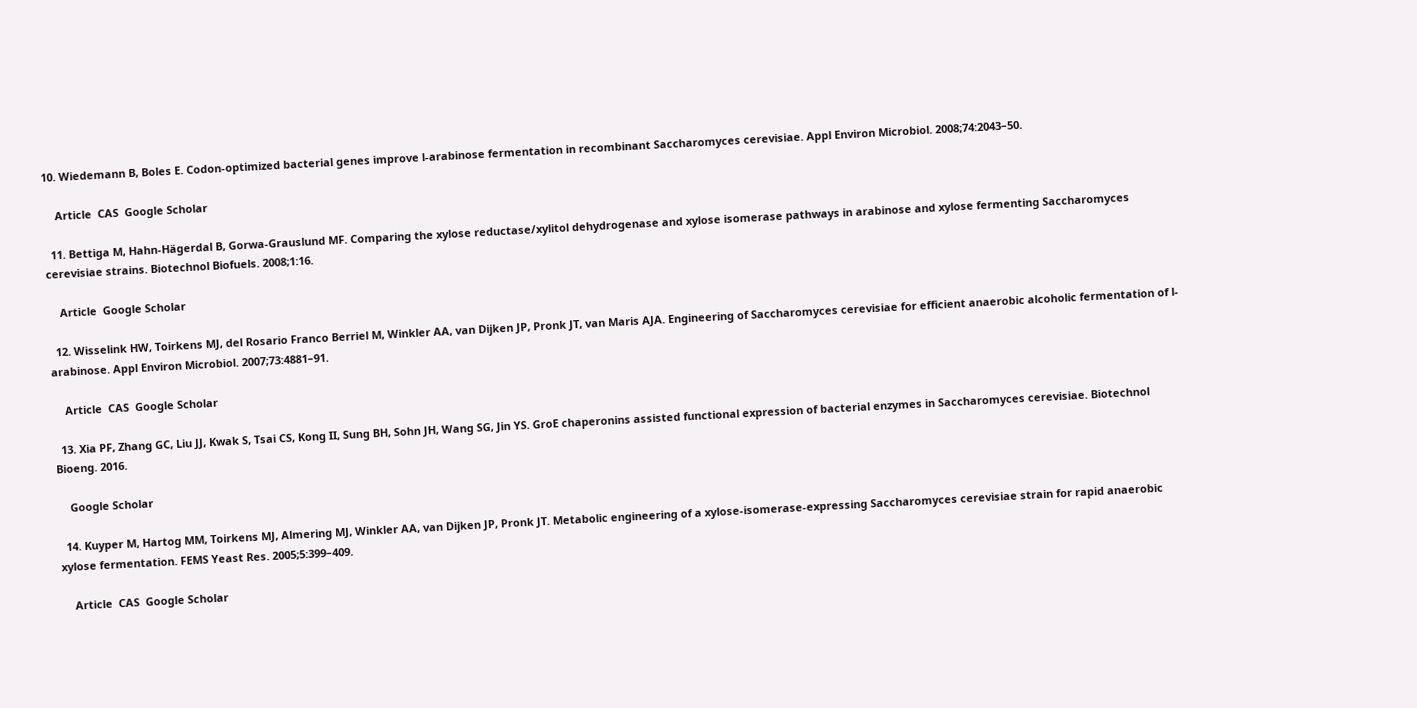10. Wiedemann B, Boles E. Codon-optimized bacterial genes improve l-arabinose fermentation in recombinant Saccharomyces cerevisiae. Appl Environ Microbiol. 2008;74:2043–50.

    Article  CAS  Google Scholar

  11. Bettiga M, Hahn-Hägerdal B, Gorwa-Grauslund MF. Comparing the xylose reductase/xylitol dehydrogenase and xylose isomerase pathways in arabinose and xylose fermenting Saccharomyces cerevisiae strains. Biotechnol Biofuels. 2008;1:16.

    Article  Google Scholar

  12. Wisselink HW, Toirkens MJ, del Rosario Franco Berriel M, Winkler AA, van Dijken JP, Pronk JT, van Maris AJA. Engineering of Saccharomyces cerevisiae for efficient anaerobic alcoholic fermentation of l-arabinose. Appl Environ Microbiol. 2007;73:4881–91.

    Article  CAS  Google Scholar

  13. Xia PF, Zhang GC, Liu JJ, Kwak S, Tsai CS, Kong II, Sung BH, Sohn JH, Wang SG, Jin YS. GroE chaperonins assisted functional expression of bacterial enzymes in Saccharomyces cerevisiae. Biotechnol Bioeng. 2016.

    Google Scholar

  14. Kuyper M, Hartog MM, Toirkens MJ, Almering MJ, Winkler AA, van Dijken JP, Pronk JT. Metabolic engineering of a xylose-isomerase-expressing Saccharomyces cerevisiae strain for rapid anaerobic xylose fermentation. FEMS Yeast Res. 2005;5:399–409.

    Article  CAS  Google Scholar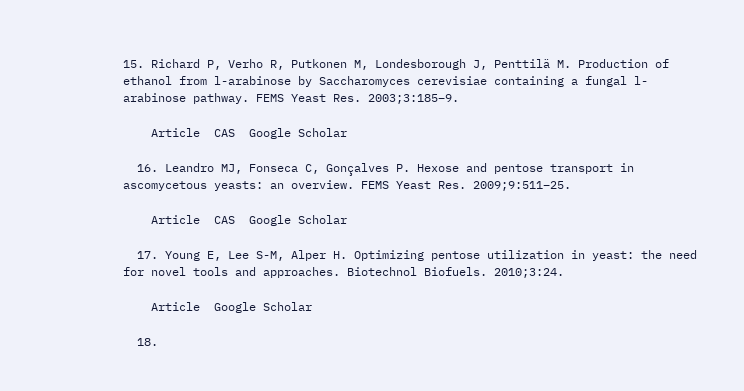15. Richard P, Verho R, Putkonen M, Londesborough J, Penttilä M. Production of ethanol from l-arabinose by Saccharomyces cerevisiae containing a fungal l-arabinose pathway. FEMS Yeast Res. 2003;3:185–9.

    Article  CAS  Google Scholar

  16. Leandro MJ, Fonseca C, Gonçalves P. Hexose and pentose transport in ascomycetous yeasts: an overview. FEMS Yeast Res. 2009;9:511–25.

    Article  CAS  Google Scholar

  17. Young E, Lee S-M, Alper H. Optimizing pentose utilization in yeast: the need for novel tools and approaches. Biotechnol Biofuels. 2010;3:24.

    Article  Google Scholar

  18.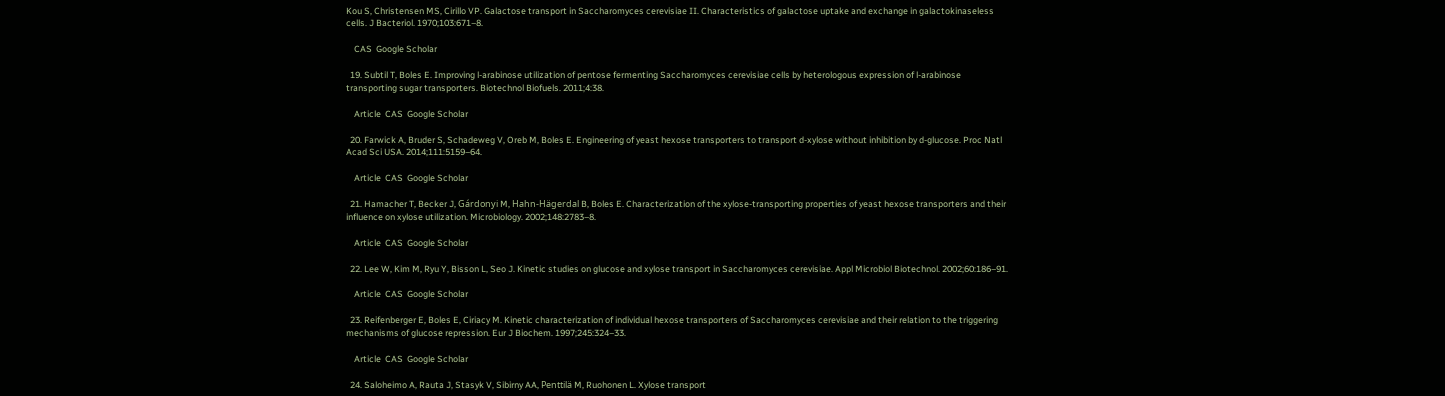Kou S, Christensen MS, Cirillo VP. Galactose transport in Saccharomyces cerevisiae II. Characteristics of galactose uptake and exchange in galactokinaseless cells. J Bacteriol. 1970;103:671–8.

    CAS  Google Scholar

  19. Subtil T, Boles E. Improving l-arabinose utilization of pentose fermenting Saccharomyces cerevisiae cells by heterologous expression of l-arabinose transporting sugar transporters. Biotechnol Biofuels. 2011;4:38.

    Article  CAS  Google Scholar

  20. Farwick A, Bruder S, Schadeweg V, Oreb M, Boles E. Engineering of yeast hexose transporters to transport d-xylose without inhibition by d-glucose. Proc Natl Acad Sci USA. 2014;111:5159–64.

    Article  CAS  Google Scholar

  21. Hamacher T, Becker J, Gárdonyi M, Hahn-Hägerdal B, Boles E. Characterization of the xylose-transporting properties of yeast hexose transporters and their influence on xylose utilization. Microbiology. 2002;148:2783–8.

    Article  CAS  Google Scholar

  22. Lee W, Kim M, Ryu Y, Bisson L, Seo J. Kinetic studies on glucose and xylose transport in Saccharomyces cerevisiae. Appl Microbiol Biotechnol. 2002;60:186–91.

    Article  CAS  Google Scholar

  23. Reifenberger E, Boles E, Ciriacy M. Kinetic characterization of individual hexose transporters of Saccharomyces cerevisiae and their relation to the triggering mechanisms of glucose repression. Eur J Biochem. 1997;245:324–33.

    Article  CAS  Google Scholar

  24. Saloheimo A, Rauta J, Stasyk V, Sibirny AA, Penttilä M, Ruohonen L. Xylose transport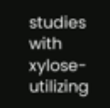studies with xylose-utilizing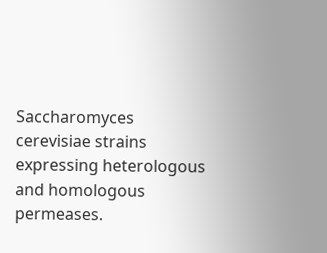Saccharomyces cerevisiae strains expressing heterologous and homologous permeases.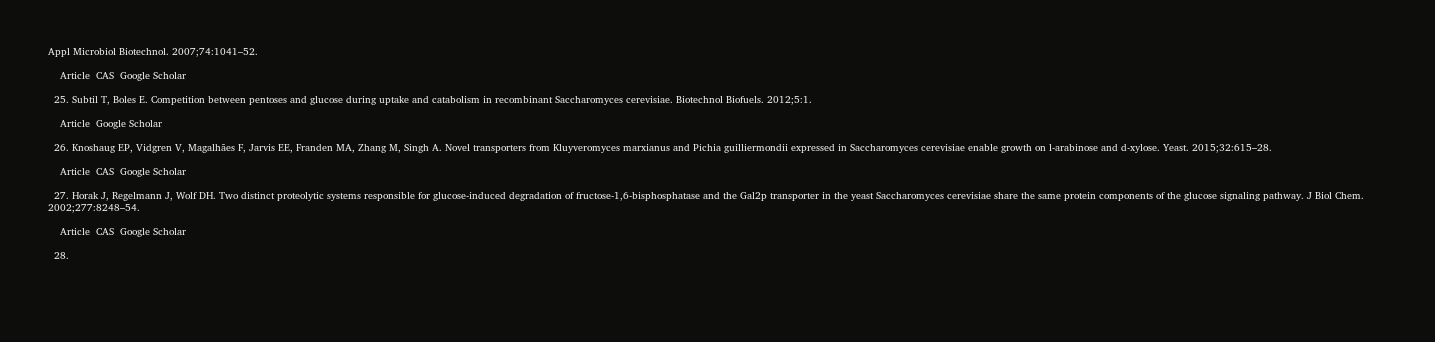Appl Microbiol Biotechnol. 2007;74:1041–52.

    Article  CAS  Google Scholar

  25. Subtil T, Boles E. Competition between pentoses and glucose during uptake and catabolism in recombinant Saccharomyces cerevisiae. Biotechnol Biofuels. 2012;5:1.

    Article  Google Scholar

  26. Knoshaug EP, Vidgren V, Magalhães F, Jarvis EE, Franden MA, Zhang M, Singh A. Novel transporters from Kluyveromyces marxianus and Pichia guilliermondii expressed in Saccharomyces cerevisiae enable growth on l-arabinose and d-xylose. Yeast. 2015;32:615–28.

    Article  CAS  Google Scholar

  27. Horak J, Regelmann J, Wolf DH. Two distinct proteolytic systems responsible for glucose-induced degradation of fructose-1,6-bisphosphatase and the Gal2p transporter in the yeast Saccharomyces cerevisiae share the same protein components of the glucose signaling pathway. J Biol Chem. 2002;277:8248–54.

    Article  CAS  Google Scholar

  28.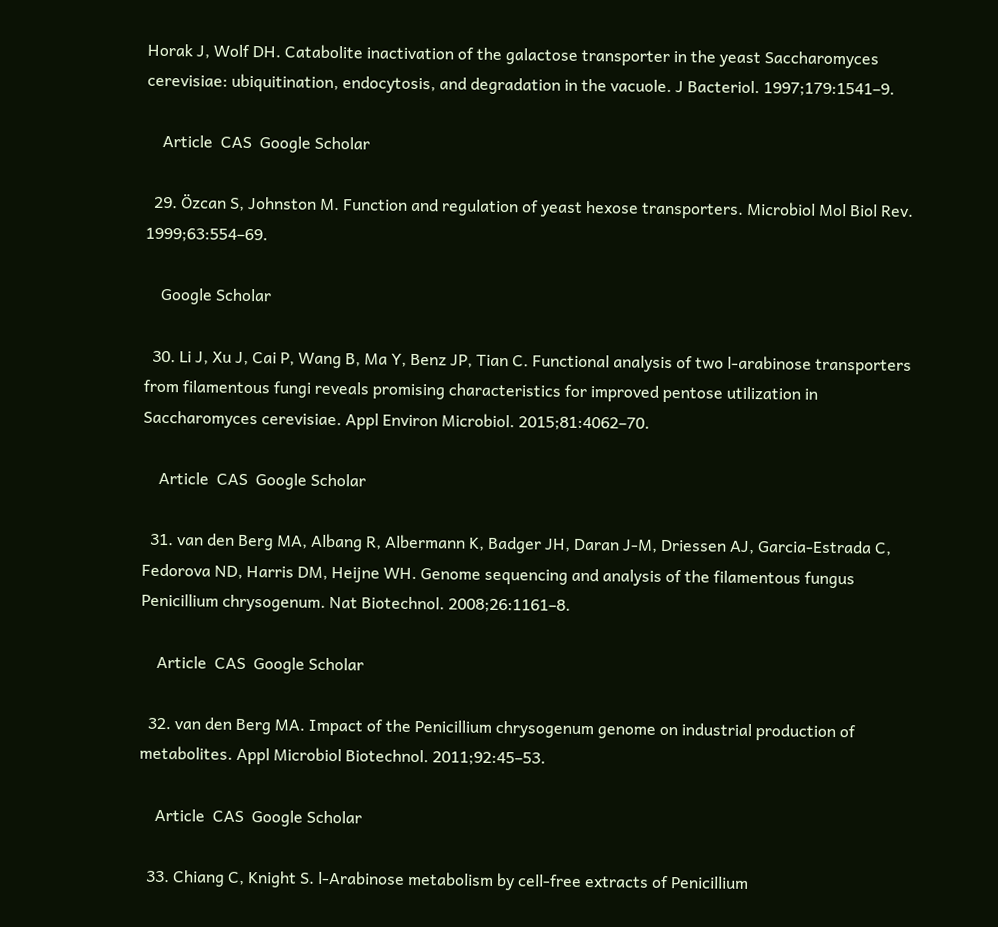Horak J, Wolf DH. Catabolite inactivation of the galactose transporter in the yeast Saccharomyces cerevisiae: ubiquitination, endocytosis, and degradation in the vacuole. J Bacteriol. 1997;179:1541–9.

    Article  CAS  Google Scholar

  29. Özcan S, Johnston M. Function and regulation of yeast hexose transporters. Microbiol Mol Biol Rev. 1999;63:554–69.

    Google Scholar

  30. Li J, Xu J, Cai P, Wang B, Ma Y, Benz JP, Tian C. Functional analysis of two l-arabinose transporters from filamentous fungi reveals promising characteristics for improved pentose utilization in Saccharomyces cerevisiae. Appl Environ Microbiol. 2015;81:4062–70.

    Article  CAS  Google Scholar

  31. van den Berg MA, Albang R, Albermann K, Badger JH, Daran J-M, Driessen AJ, Garcia-Estrada C, Fedorova ND, Harris DM, Heijne WH. Genome sequencing and analysis of the filamentous fungus Penicillium chrysogenum. Nat Biotechnol. 2008;26:1161–8.

    Article  CAS  Google Scholar

  32. van den Berg MA. Impact of the Penicillium chrysogenum genome on industrial production of metabolites. Appl Microbiol Biotechnol. 2011;92:45–53.

    Article  CAS  Google Scholar

  33. Chiang C, Knight S. l-Arabinose metabolism by cell-free extracts of Penicillium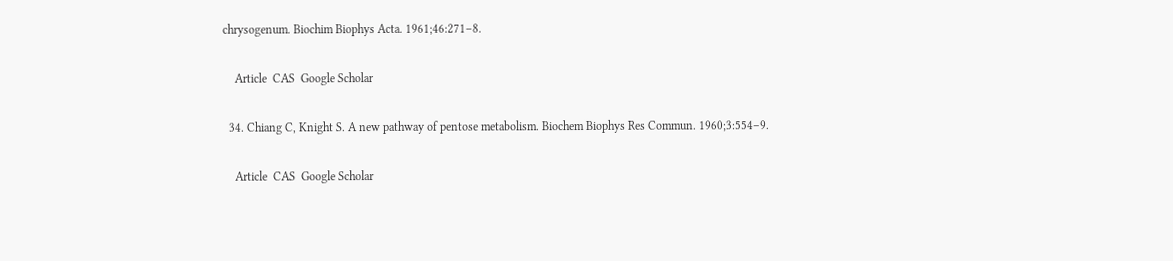chrysogenum. Biochim Biophys Acta. 1961;46:271–8.

    Article  CAS  Google Scholar

  34. Chiang C, Knight S. A new pathway of pentose metabolism. Biochem Biophys Res Commun. 1960;3:554–9.

    Article  CAS  Google Scholar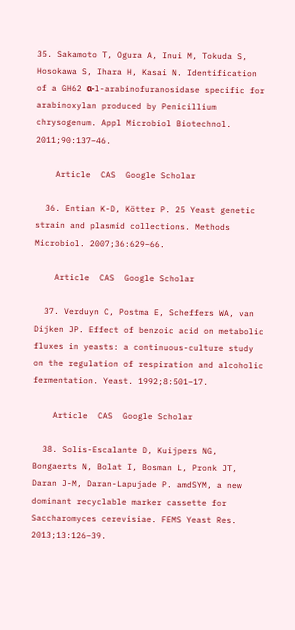35. Sakamoto T, Ogura A, Inui M, Tokuda S, Hosokawa S, Ihara H, Kasai N. Identification of a GH62 α-l-arabinofuranosidase specific for arabinoxylan produced by Penicillium chrysogenum. Appl Microbiol Biotechnol. 2011;90:137–46.

    Article  CAS  Google Scholar

  36. Entian K-D, Kötter P. 25 Yeast genetic strain and plasmid collections. Methods Microbiol. 2007;36:629–66.

    Article  CAS  Google Scholar

  37. Verduyn C, Postma E, Scheffers WA, van Dijken JP. Effect of benzoic acid on metabolic fluxes in yeasts: a continuous-culture study on the regulation of respiration and alcoholic fermentation. Yeast. 1992;8:501–17.

    Article  CAS  Google Scholar

  38. Solis-Escalante D, Kuijpers NG, Bongaerts N, Bolat I, Bosman L, Pronk JT, Daran J-M, Daran-Lapujade P. amdSYM, a new dominant recyclable marker cassette for Saccharomyces cerevisiae. FEMS Yeast Res. 2013;13:126–39.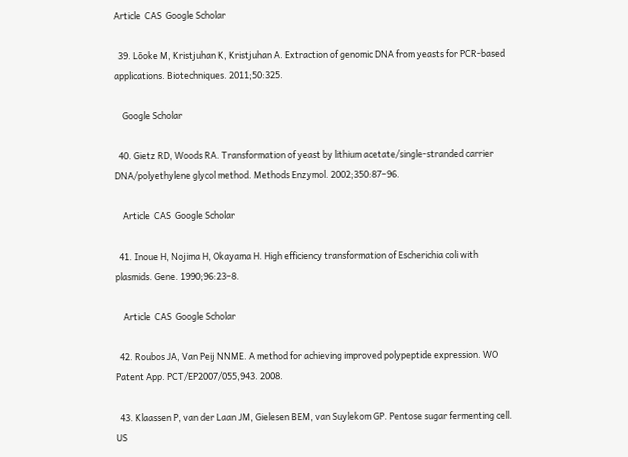Article  CAS  Google Scholar

  39. Lõoke M, Kristjuhan K, Kristjuhan A. Extraction of genomic DNA from yeasts for PCR-based applications. Biotechniques. 2011;50:325.

    Google Scholar

  40. Gietz RD, Woods RA. Transformation of yeast by lithium acetate/single-stranded carrier DNA/polyethylene glycol method. Methods Enzymol. 2002;350:87–96.

    Article  CAS  Google Scholar

  41. Inoue H, Nojima H, Okayama H. High efficiency transformation of Escherichia coli with plasmids. Gene. 1990;96:23–8.

    Article  CAS  Google Scholar

  42. Roubos JA, Van Peij NNME. A method for achieving improved polypeptide expression. WO Patent App. PCT/EP2007/055,943. 2008.

  43. Klaassen P, van der Laan JM, Gielesen BEM, van Suylekom GP. Pentose sugar fermenting cell. US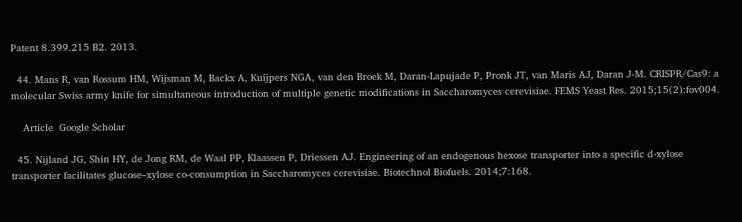Patent 8.399.215 B2. 2013.

  44. Mans R, van Rossum HM, Wijsman M, Backx A, Kuijpers NGA, van den Broek M, Daran-Lapujade P, Pronk JT, van Maris AJ, Daran J-M. CRISPR/Cas9: a molecular Swiss army knife for simultaneous introduction of multiple genetic modifications in Saccharomyces cerevisiae. FEMS Yeast Res. 2015;15(2):fov004.

    Article  Google Scholar

  45. Nijland JG, Shin HY, de Jong RM, de Waal PP, Klaassen P, Driessen AJ. Engineering of an endogenous hexose transporter into a specific d-xylose transporter facilitates glucose–xylose co-consumption in Saccharomyces cerevisiae. Biotechnol Biofuels. 2014;7:168.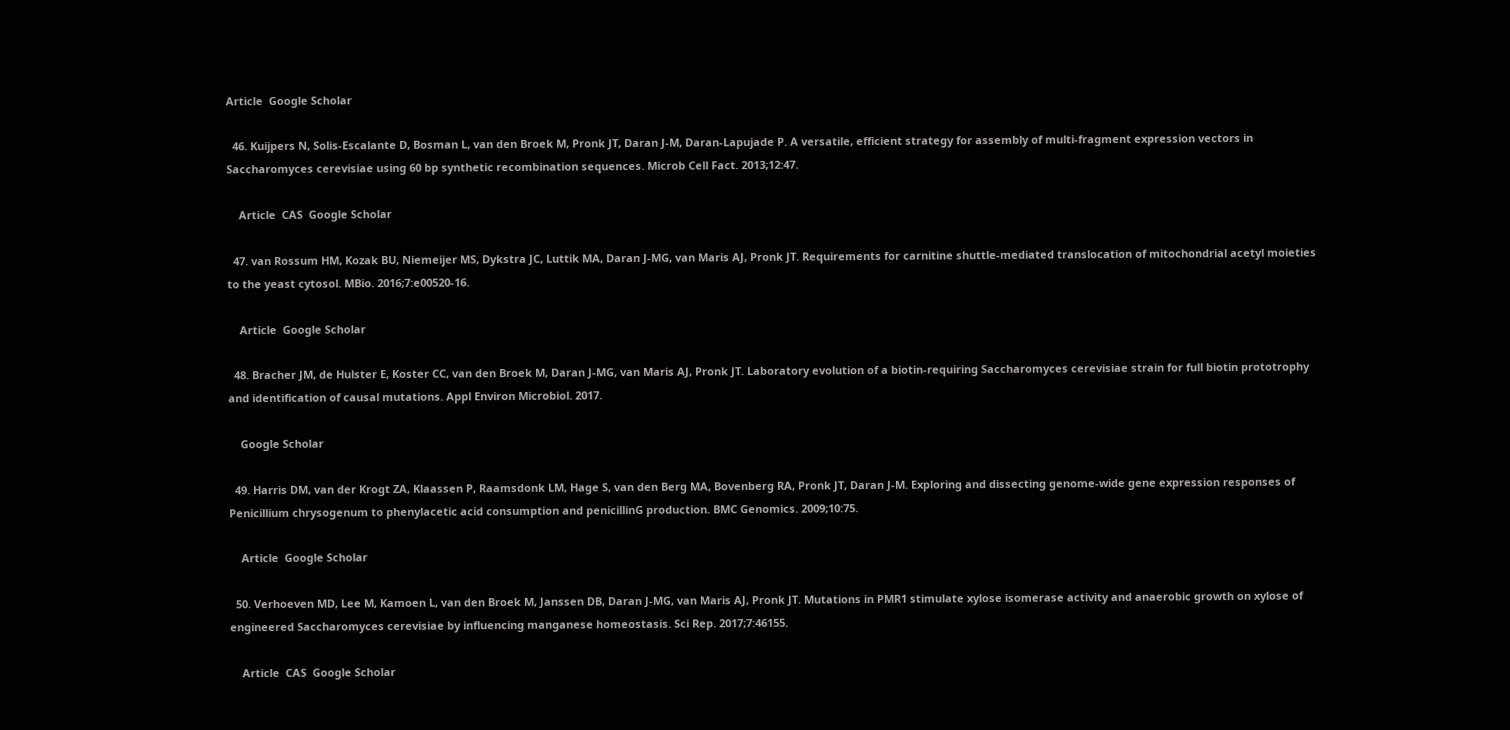Article  Google Scholar

  46. Kuijpers N, Solis-Escalante D, Bosman L, van den Broek M, Pronk JT, Daran J-M, Daran-Lapujade P. A versatile, efficient strategy for assembly of multi-fragment expression vectors in Saccharomyces cerevisiae using 60 bp synthetic recombination sequences. Microb Cell Fact. 2013;12:47.

    Article  CAS  Google Scholar

  47. van Rossum HM, Kozak BU, Niemeijer MS, Dykstra JC, Luttik MA, Daran J-MG, van Maris AJ, Pronk JT. Requirements for carnitine shuttle-mediated translocation of mitochondrial acetyl moieties to the yeast cytosol. MBio. 2016;7:e00520-16.

    Article  Google Scholar

  48. Bracher JM, de Hulster E, Koster CC, van den Broek M, Daran J-MG, van Maris AJ, Pronk JT. Laboratory evolution of a biotin-requiring Saccharomyces cerevisiae strain for full biotin prototrophy and identification of causal mutations. Appl Environ Microbiol. 2017.

    Google Scholar

  49. Harris DM, van der Krogt ZA, Klaassen P, Raamsdonk LM, Hage S, van den Berg MA, Bovenberg RA, Pronk JT, Daran J-M. Exploring and dissecting genome-wide gene expression responses of Penicillium chrysogenum to phenylacetic acid consumption and penicillinG production. BMC Genomics. 2009;10:75.

    Article  Google Scholar

  50. Verhoeven MD, Lee M, Kamoen L, van den Broek M, Janssen DB, Daran J-MG, van Maris AJ, Pronk JT. Mutations in PMR1 stimulate xylose isomerase activity and anaerobic growth on xylose of engineered Saccharomyces cerevisiae by influencing manganese homeostasis. Sci Rep. 2017;7:46155.

    Article  CAS  Google Scholar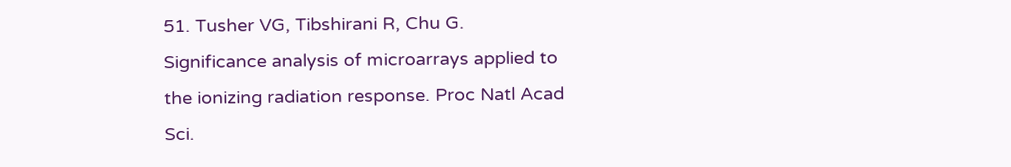51. Tusher VG, Tibshirani R, Chu G. Significance analysis of microarrays applied to the ionizing radiation response. Proc Natl Acad Sci.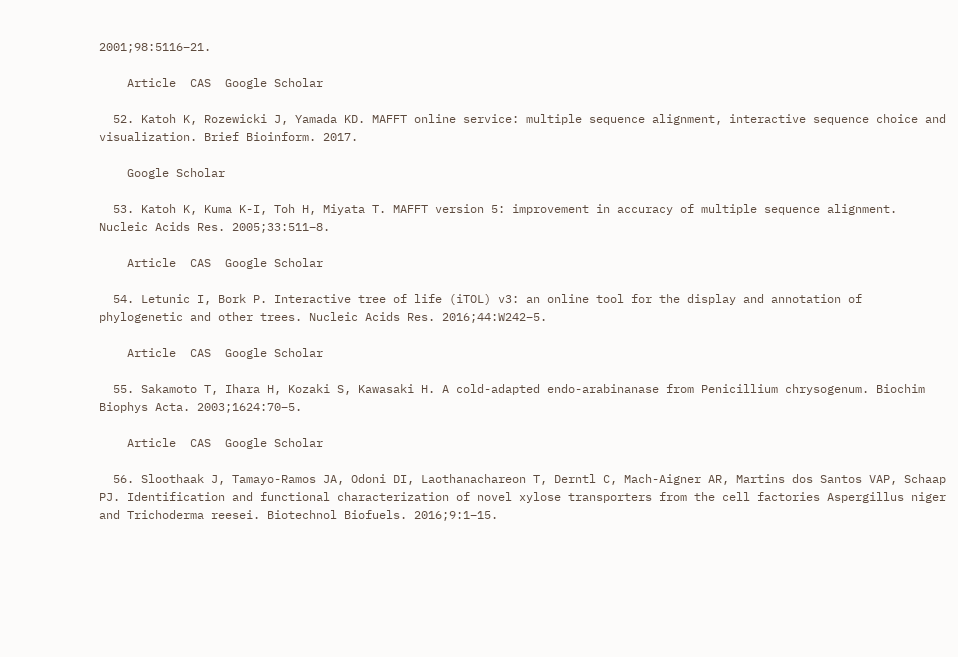2001;98:5116–21.

    Article  CAS  Google Scholar

  52. Katoh K, Rozewicki J, Yamada KD. MAFFT online service: multiple sequence alignment, interactive sequence choice and visualization. Brief Bioinform. 2017.

    Google Scholar

  53. Katoh K, Kuma K-I, Toh H, Miyata T. MAFFT version 5: improvement in accuracy of multiple sequence alignment. Nucleic Acids Res. 2005;33:511–8.

    Article  CAS  Google Scholar

  54. Letunic I, Bork P. Interactive tree of life (iTOL) v3: an online tool for the display and annotation of phylogenetic and other trees. Nucleic Acids Res. 2016;44:W242–5.

    Article  CAS  Google Scholar

  55. Sakamoto T, Ihara H, Kozaki S, Kawasaki H. A cold-adapted endo-arabinanase from Penicillium chrysogenum. Biochim Biophys Acta. 2003;1624:70–5.

    Article  CAS  Google Scholar

  56. Sloothaak J, Tamayo-Ramos JA, Odoni DI, Laothanachareon T, Derntl C, Mach-Aigner AR, Martins dos Santos VAP, Schaap PJ. Identification and functional characterization of novel xylose transporters from the cell factories Aspergillus niger and Trichoderma reesei. Biotechnol Biofuels. 2016;9:1–15.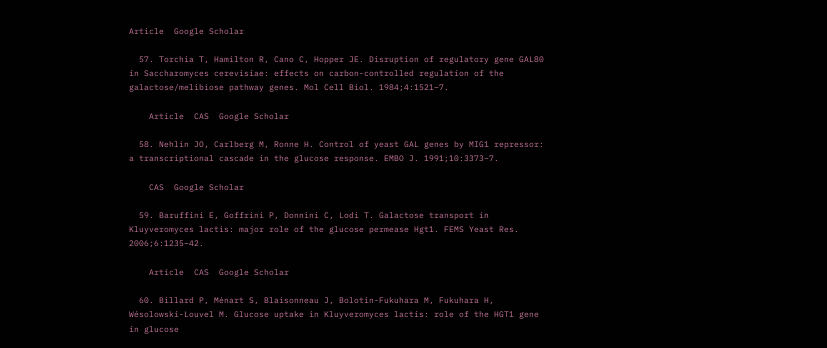Article  Google Scholar

  57. Torchia T, Hamilton R, Cano C, Hopper JE. Disruption of regulatory gene GAL80 in Saccharomyces cerevisiae: effects on carbon-controlled regulation of the galactose/melibiose pathway genes. Mol Cell Biol. 1984;4:1521–7.

    Article  CAS  Google Scholar

  58. Nehlin JO, Carlberg M, Ronne H. Control of yeast GAL genes by MIG1 repressor: a transcriptional cascade in the glucose response. EMBO J. 1991;10:3373–7.

    CAS  Google Scholar

  59. Baruffini E, Goffrini P, Donnini C, Lodi T. Galactose transport in Kluyveromyces lactis: major role of the glucose permease Hgt1. FEMS Yeast Res. 2006;6:1235–42.

    Article  CAS  Google Scholar

  60. Billard P, Ménart S, Blaisonneau J, Bolotin-Fukuhara M, Fukuhara H, Wésolowski-Louvel M. Glucose uptake in Kluyveromyces lactis: role of the HGT1 gene in glucose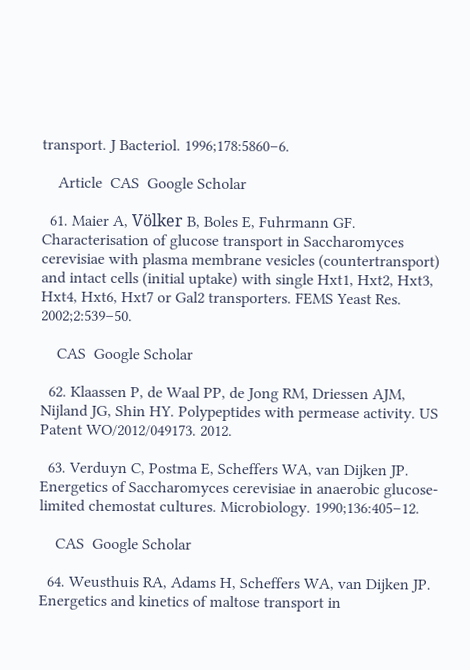transport. J Bacteriol. 1996;178:5860–6.

    Article  CAS  Google Scholar

  61. Maier A, Völker B, Boles E, Fuhrmann GF. Characterisation of glucose transport in Saccharomyces cerevisiae with plasma membrane vesicles (countertransport) and intact cells (initial uptake) with single Hxt1, Hxt2, Hxt3, Hxt4, Hxt6, Hxt7 or Gal2 transporters. FEMS Yeast Res. 2002;2:539–50.

    CAS  Google Scholar

  62. Klaassen P, de Waal PP, de Jong RM, Driessen AJM, Nijland JG, Shin HY. Polypeptides with permease activity. US Patent WO/2012/049173. 2012.

  63. Verduyn C, Postma E, Scheffers WA, van Dijken JP. Energetics of Saccharomyces cerevisiae in anaerobic glucose-limited chemostat cultures. Microbiology. 1990;136:405–12.

    CAS  Google Scholar

  64. Weusthuis RA, Adams H, Scheffers WA, van Dijken JP. Energetics and kinetics of maltose transport in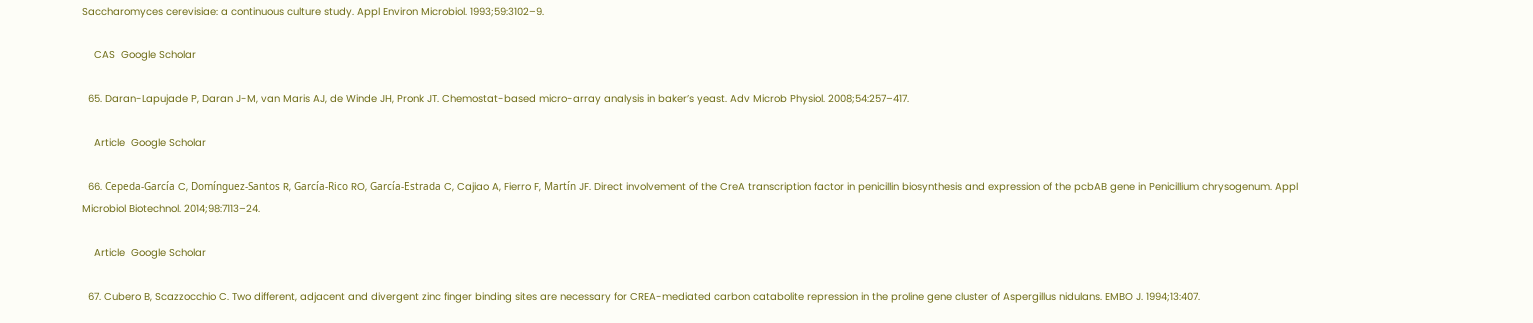Saccharomyces cerevisiae: a continuous culture study. Appl Environ Microbiol. 1993;59:3102–9.

    CAS  Google Scholar

  65. Daran-Lapujade P, Daran J-M, van Maris AJ, de Winde JH, Pronk JT. Chemostat-based micro-array analysis in baker’s yeast. Adv Microb Physiol. 2008;54:257–417.

    Article  Google Scholar

  66. Cepeda-García C, Domínguez-Santos R, García-Rico RO, García-Estrada C, Cajiao A, Fierro F, Martín JF. Direct involvement of the CreA transcription factor in penicillin biosynthesis and expression of the pcbAB gene in Penicillium chrysogenum. Appl Microbiol Biotechnol. 2014;98:7113–24.

    Article  Google Scholar

  67. Cubero B, Scazzocchio C. Two different, adjacent and divergent zinc finger binding sites are necessary for CREA-mediated carbon catabolite repression in the proline gene cluster of Aspergillus nidulans. EMBO J. 1994;13:407.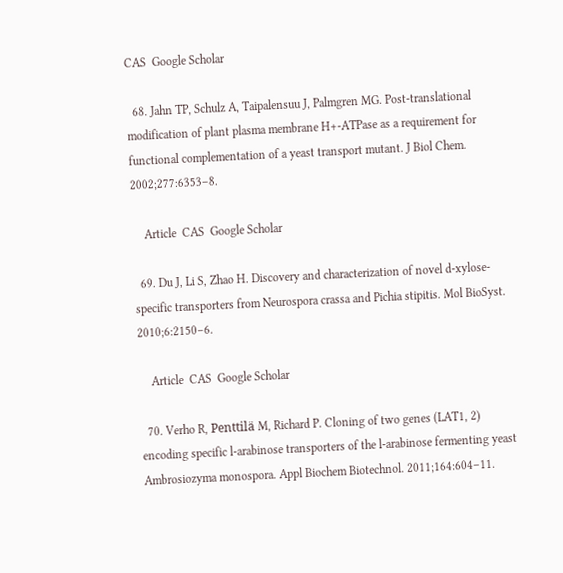CAS  Google Scholar

  68. Jahn TP, Schulz A, Taipalensuu J, Palmgren MG. Post-translational modification of plant plasma membrane H+-ATPase as a requirement for functional complementation of a yeast transport mutant. J Biol Chem. 2002;277:6353–8.

    Article  CAS  Google Scholar

  69. Du J, Li S, Zhao H. Discovery and characterization of novel d-xylose-specific transporters from Neurospora crassa and Pichia stipitis. Mol BioSyst. 2010;6:2150–6.

    Article  CAS  Google Scholar

  70. Verho R, Penttilä M, Richard P. Cloning of two genes (LAT1, 2) encoding specific l-arabinose transporters of the l-arabinose fermenting yeast Ambrosiozyma monospora. Appl Biochem Biotechnol. 2011;164:604–11.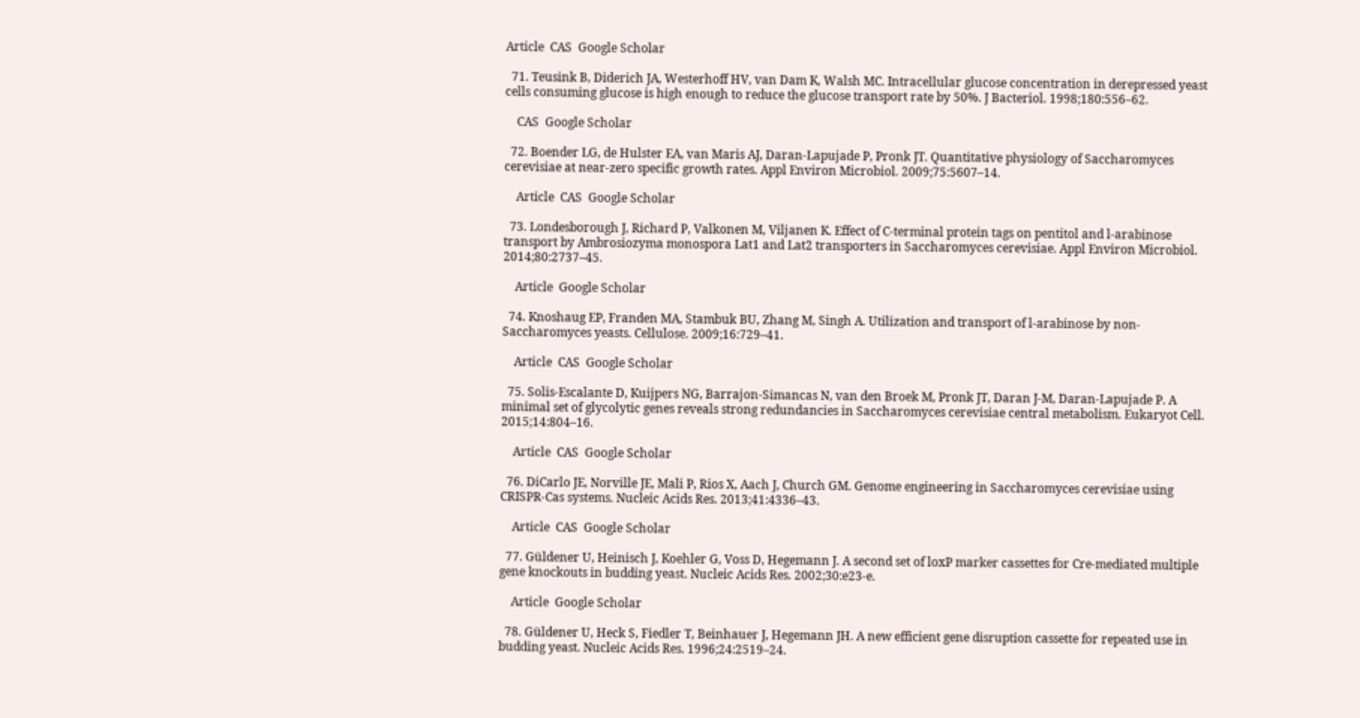Article  CAS  Google Scholar

  71. Teusink B, Diderich JA, Westerhoff HV, van Dam K, Walsh MC. Intracellular glucose concentration in derepressed yeast cells consuming glucose is high enough to reduce the glucose transport rate by 50%. J Bacteriol. 1998;180:556–62.

    CAS  Google Scholar

  72. Boender LG, de Hulster EA, van Maris AJ, Daran-Lapujade P, Pronk JT. Quantitative physiology of Saccharomyces cerevisiae at near-zero specific growth rates. Appl Environ Microbiol. 2009;75:5607–14.

    Article  CAS  Google Scholar

  73. Londesborough J, Richard P, Valkonen M, Viljanen K. Effect of C-terminal protein tags on pentitol and l-arabinose transport by Ambrosiozyma monospora Lat1 and Lat2 transporters in Saccharomyces cerevisiae. Appl Environ Microbiol. 2014;80:2737–45.

    Article  Google Scholar

  74. Knoshaug EP, Franden MA, Stambuk BU, Zhang M, Singh A. Utilization and transport of l-arabinose by non-Saccharomyces yeasts. Cellulose. 2009;16:729–41.

    Article  CAS  Google Scholar

  75. Solis-Escalante D, Kuijpers NG, Barrajon-Simancas N, van den Broek M, Pronk JT, Daran J-M, Daran-Lapujade P. A minimal set of glycolytic genes reveals strong redundancies in Saccharomyces cerevisiae central metabolism. Eukaryot Cell. 2015;14:804–16.

    Article  CAS  Google Scholar

  76. DiCarlo JE, Norville JE, Mali P, Rios X, Aach J, Church GM. Genome engineering in Saccharomyces cerevisiae using CRISPR-Cas systems. Nucleic Acids Res. 2013;41:4336–43.

    Article  CAS  Google Scholar

  77. Güldener U, Heinisch J, Koehler G, Voss D, Hegemann J. A second set of loxP marker cassettes for Cre-mediated multiple gene knockouts in budding yeast. Nucleic Acids Res. 2002;30:e23-e.

    Article  Google Scholar

  78. Güldener U, Heck S, Fiedler T, Beinhauer J, Hegemann JH. A new efficient gene disruption cassette for repeated use in budding yeast. Nucleic Acids Res. 1996;24:2519–24.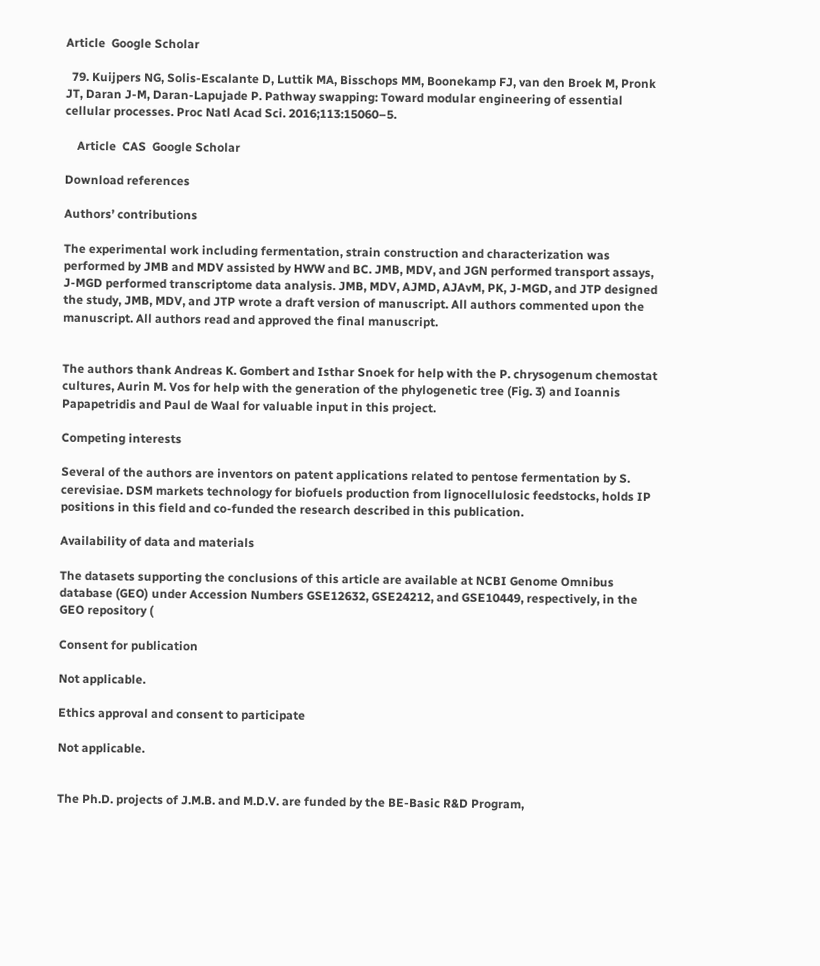Article  Google Scholar

  79. Kuijpers NG, Solis-Escalante D, Luttik MA, Bisschops MM, Boonekamp FJ, van den Broek M, Pronk JT, Daran J-M, Daran-Lapujade P. Pathway swapping: Toward modular engineering of essential cellular processes. Proc Natl Acad Sci. 2016;113:15060–5.

    Article  CAS  Google Scholar

Download references

Authors’ contributions

The experimental work including fermentation, strain construction and characterization was performed by JMB and MDV assisted by HWW and BC. JMB, MDV, and JGN performed transport assays, J-MGD performed transcriptome data analysis. JMB, MDV, AJMD, AJAvM, PK, J-MGD, and JTP designed the study, JMB, MDV, and JTP wrote a draft version of manuscript. All authors commented upon the manuscript. All authors read and approved the final manuscript.


The authors thank Andreas K. Gombert and Isthar Snoek for help with the P. chrysogenum chemostat cultures, Aurin M. Vos for help with the generation of the phylogenetic tree (Fig. 3) and Ioannis Papapetridis and Paul de Waal for valuable input in this project.

Competing interests

Several of the authors are inventors on patent applications related to pentose fermentation by S. cerevisiae. DSM markets technology for biofuels production from lignocellulosic feedstocks, holds IP positions in this field and co-funded the research described in this publication.

Availability of data and materials

The datasets supporting the conclusions of this article are available at NCBI Genome Omnibus database (GEO) under Accession Numbers GSE12632, GSE24212, and GSE10449, respectively, in the GEO repository (

Consent for publication

Not applicable.

Ethics approval and consent to participate

Not applicable.


The Ph.D. projects of J.M.B. and M.D.V. are funded by the BE-Basic R&D Program,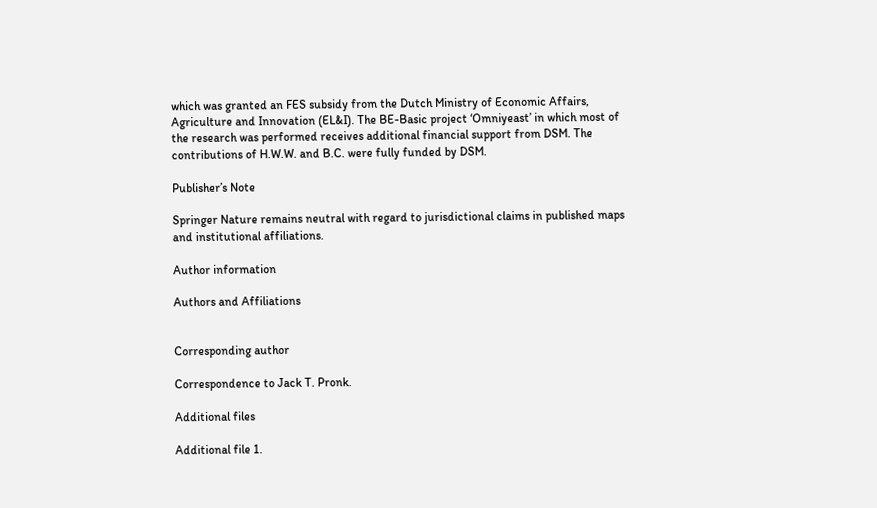which was granted an FES subsidy from the Dutch Ministry of Economic Affairs, Agriculture and Innovation (EL&I). The BE-Basic project ‘Omniyeast’ in which most of the research was performed receives additional financial support from DSM. The contributions of H.W.W. and B.C. were fully funded by DSM.

Publisher’s Note

Springer Nature remains neutral with regard to jurisdictional claims in published maps and institutional affiliations.

Author information

Authors and Affiliations


Corresponding author

Correspondence to Jack T. Pronk.

Additional files

Additional file 1.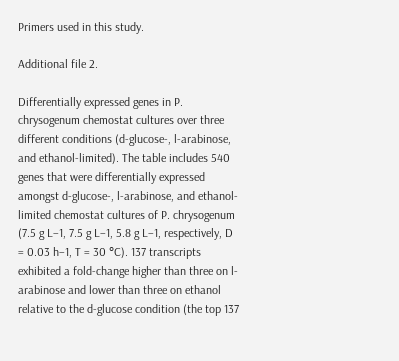Primers used in this study.

Additional file 2.

Differentially expressed genes in P. chrysogenum chemostat cultures over three different conditions (d-glucose-, l-arabinose, and ethanol-limited). The table includes 540 genes that were differentially expressed amongst d-glucose-, l-arabinose, and ethanol-limited chemostat cultures of P. chrysogenum (7.5 g L−1, 7.5 g L−1, 5.8 g L−1, respectively, D = 0.03 h−1, T = 30 °C). 137 transcripts exhibited a fold-change higher than three on l-arabinose and lower than three on ethanol relative to the d-glucose condition (the top 137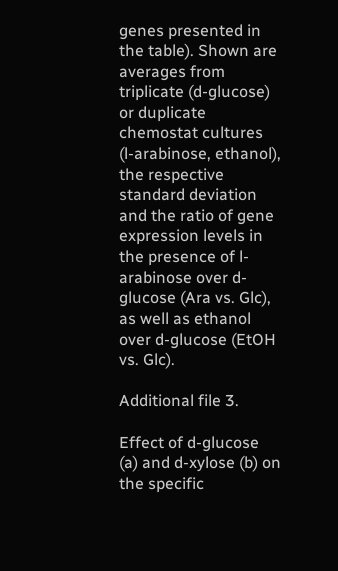genes presented in the table). Shown are averages from triplicate (d-glucose) or duplicate chemostat cultures (l-arabinose, ethanol), the respective standard deviation and the ratio of gene expression levels in the presence of l-arabinose over d-glucose (Ara vs. Glc), as well as ethanol over d-glucose (EtOH vs. Glc).

Additional file 3.

Effect of d-glucose (a) and d-xylose (b) on the specific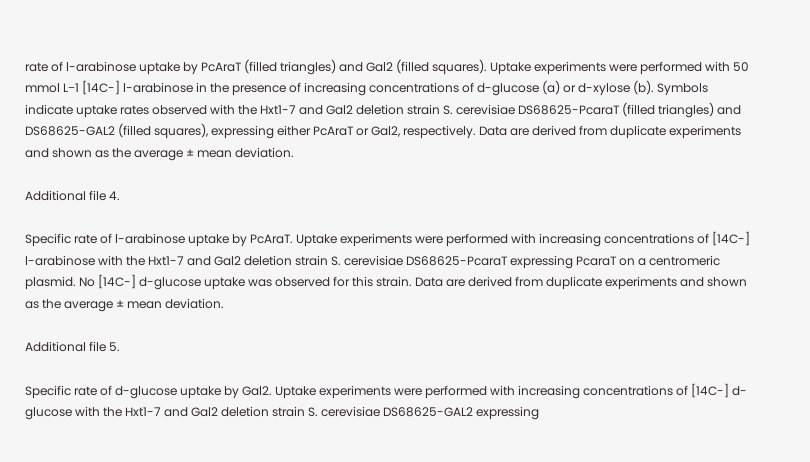rate of l-arabinose uptake by PcAraT (filled triangles) and Gal2 (filled squares). Uptake experiments were performed with 50 mmol L−1 [14C-] l-arabinose in the presence of increasing concentrations of d-glucose (a) or d-xylose (b). Symbols indicate uptake rates observed with the Hxt1-7 and Gal2 deletion strain S. cerevisiae DS68625-PcaraT (filled triangles) and DS68625-GAL2 (filled squares), expressing either PcAraT or Gal2, respectively. Data are derived from duplicate experiments and shown as the average ± mean deviation.

Additional file 4.

Specific rate of l-arabinose uptake by PcAraT. Uptake experiments were performed with increasing concentrations of [14C-] l-arabinose with the Hxt1-7 and Gal2 deletion strain S. cerevisiae DS68625-PcaraT expressing PcaraT on a centromeric plasmid. No [14C-] d-glucose uptake was observed for this strain. Data are derived from duplicate experiments and shown as the average ± mean deviation.

Additional file 5.

Specific rate of d-glucose uptake by Gal2. Uptake experiments were performed with increasing concentrations of [14C-] d-glucose with the Hxt1-7 and Gal2 deletion strain S. cerevisiae DS68625-GAL2 expressing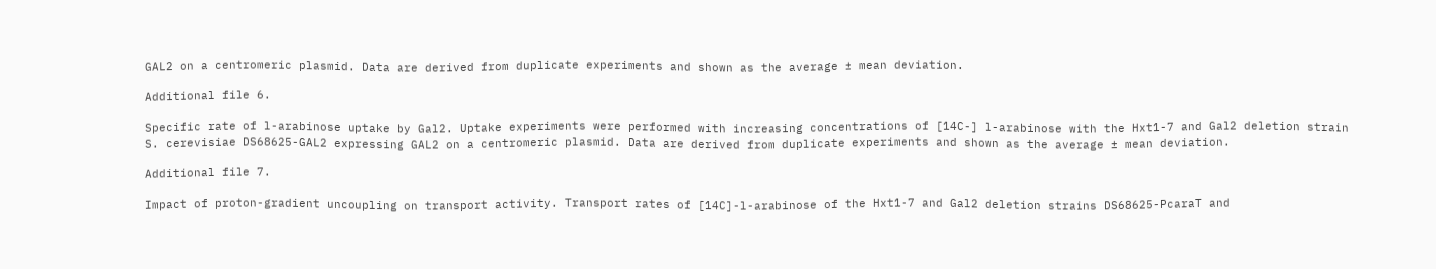GAL2 on a centromeric plasmid. Data are derived from duplicate experiments and shown as the average ± mean deviation.

Additional file 6.

Specific rate of l-arabinose uptake by Gal2. Uptake experiments were performed with increasing concentrations of [14C-] l-arabinose with the Hxt1-7 and Gal2 deletion strain S. cerevisiae DS68625-GAL2 expressing GAL2 on a centromeric plasmid. Data are derived from duplicate experiments and shown as the average ± mean deviation.

Additional file 7.

Impact of proton-gradient uncoupling on transport activity. Transport rates of [14C]-l-arabinose of the Hxt1-7 and Gal2 deletion strains DS68625-PcaraT and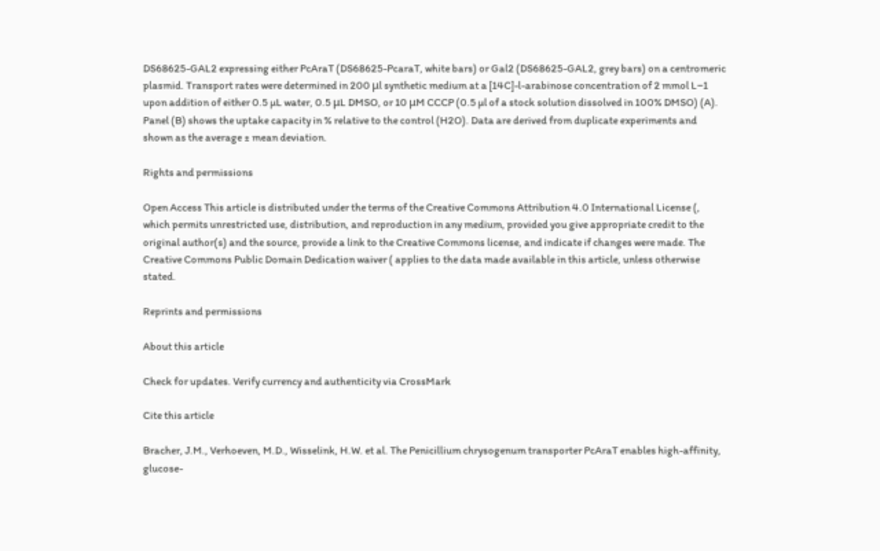DS68625-GAL2 expressing either PcAraT (DS68625-PcaraT, white bars) or Gal2 (DS68625-GAL2, grey bars) on a centromeric plasmid. Transport rates were determined in 200 μl synthetic medium at a [14C]-l-arabinose concentration of 2 mmol L−1 upon addition of either 0.5 µL water, 0.5 μL DMSO, or 10 μM CCCP (0.5 µl of a stock solution dissolved in 100% DMSO) (A). Panel (B) shows the uptake capacity in % relative to the control (H2O). Data are derived from duplicate experiments and shown as the average ± mean deviation.

Rights and permissions

Open Access This article is distributed under the terms of the Creative Commons Attribution 4.0 International License (, which permits unrestricted use, distribution, and reproduction in any medium, provided you give appropriate credit to the original author(s) and the source, provide a link to the Creative Commons license, and indicate if changes were made. The Creative Commons Public Domain Dedication waiver ( applies to the data made available in this article, unless otherwise stated.

Reprints and permissions

About this article

Check for updates. Verify currency and authenticity via CrossMark

Cite this article

Bracher, J.M., Verhoeven, M.D., Wisselink, H.W. et al. The Penicillium chrysogenum transporter PcAraT enables high-affinity, glucose-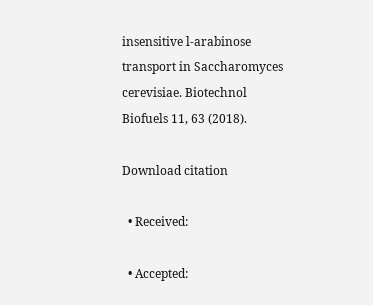insensitive l-arabinose transport in Saccharomyces cerevisiae. Biotechnol Biofuels 11, 63 (2018).

Download citation

  • Received:

  • Accepted: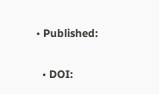• Published:

  • DOI: